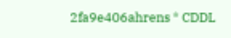2fa9e406ahrens * CDDL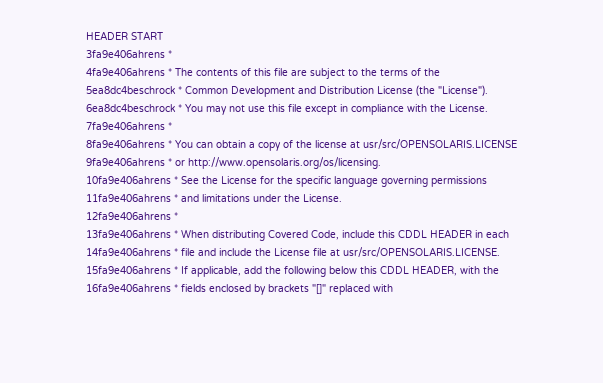HEADER START
3fa9e406ahrens *
4fa9e406ahrens * The contents of this file are subject to the terms of the
5ea8dc4beschrock * Common Development and Distribution License (the "License").
6ea8dc4beschrock * You may not use this file except in compliance with the License.
7fa9e406ahrens *
8fa9e406ahrens * You can obtain a copy of the license at usr/src/OPENSOLARIS.LICENSE
9fa9e406ahrens * or http://www.opensolaris.org/os/licensing.
10fa9e406ahrens * See the License for the specific language governing permissions
11fa9e406ahrens * and limitations under the License.
12fa9e406ahrens *
13fa9e406ahrens * When distributing Covered Code, include this CDDL HEADER in each
14fa9e406ahrens * file and include the License file at usr/src/OPENSOLARIS.LICENSE.
15fa9e406ahrens * If applicable, add the following below this CDDL HEADER, with the
16fa9e406ahrens * fields enclosed by brackets "[]" replaced with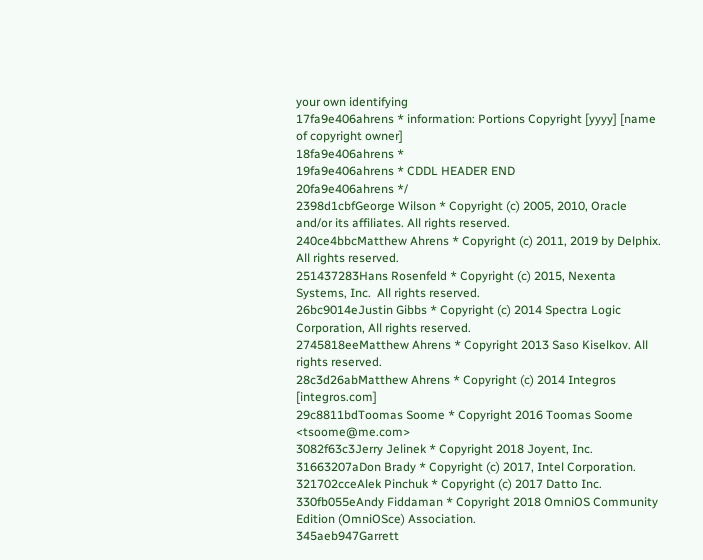your own identifying
17fa9e406ahrens * information: Portions Copyright [yyyy] [name of copyright owner]
18fa9e406ahrens *
19fa9e406ahrens * CDDL HEADER END
20fa9e406ahrens */
2398d1cbfGeorge Wilson * Copyright (c) 2005, 2010, Oracle and/or its affiliates. All rights reserved.
240ce4bbcMatthew Ahrens * Copyright (c) 2011, 2019 by Delphix. All rights reserved.
251437283Hans Rosenfeld * Copyright (c) 2015, Nexenta Systems, Inc.  All rights reserved.
26bc9014eJustin Gibbs * Copyright (c) 2014 Spectra Logic Corporation, All rights reserved.
2745818eeMatthew Ahrens * Copyright 2013 Saso Kiselkov. All rights reserved.
28c3d26abMatthew Ahrens * Copyright (c) 2014 Integros [integros.com]
29c8811bdToomas Soome * Copyright 2016 Toomas Soome <tsoome@me.com>
3082f63c3Jerry Jelinek * Copyright 2018 Joyent, Inc.
31663207aDon Brady * Copyright (c) 2017, Intel Corporation.
321702cceAlek Pinchuk * Copyright (c) 2017 Datto Inc.
330fb055eAndy Fiddaman * Copyright 2018 OmniOS Community Edition (OmniOSce) Association.
345aeb947Garrett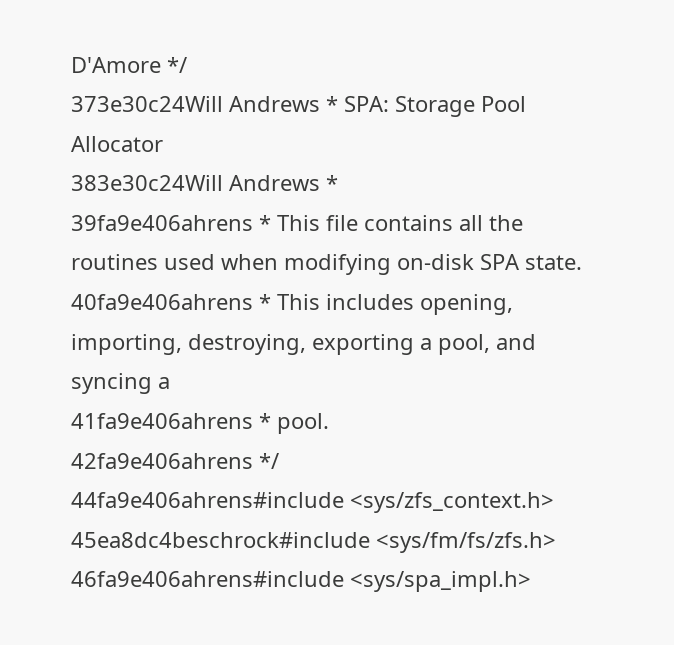D'Amore */
373e30c24Will Andrews * SPA: Storage Pool Allocator
383e30c24Will Andrews *
39fa9e406ahrens * This file contains all the routines used when modifying on-disk SPA state.
40fa9e406ahrens * This includes opening, importing, destroying, exporting a pool, and syncing a
41fa9e406ahrens * pool.
42fa9e406ahrens */
44fa9e406ahrens#include <sys/zfs_context.h>
45ea8dc4beschrock#include <sys/fm/fs/zfs.h>
46fa9e406ahrens#include <sys/spa_impl.h>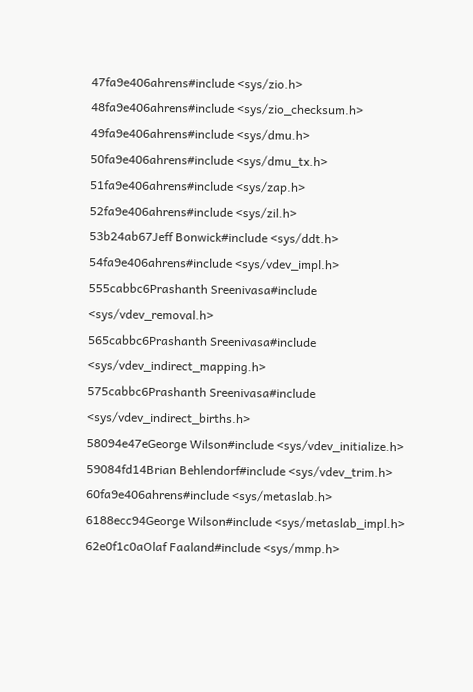47fa9e406ahrens#include <sys/zio.h>
48fa9e406ahrens#include <sys/zio_checksum.h>
49fa9e406ahrens#include <sys/dmu.h>
50fa9e406ahrens#include <sys/dmu_tx.h>
51fa9e406ahrens#include <sys/zap.h>
52fa9e406ahrens#include <sys/zil.h>
53b24ab67Jeff Bonwick#include <sys/ddt.h>
54fa9e406ahrens#include <sys/vdev_impl.h>
555cabbc6Prashanth Sreenivasa#include <sys/vdev_removal.h>
565cabbc6Prashanth Sreenivasa#include <sys/vdev_indirect_mapping.h>
575cabbc6Prashanth Sreenivasa#include <sys/vdev_indirect_births.h>
58094e47eGeorge Wilson#include <sys/vdev_initialize.h>
59084fd14Brian Behlendorf#include <sys/vdev_trim.h>
60fa9e406ahrens#include <sys/metaslab.h>
6188ecc94George Wilson#include <sys/metaslab_impl.h>
62e0f1c0aOlaf Faaland#include <sys/mmp.h>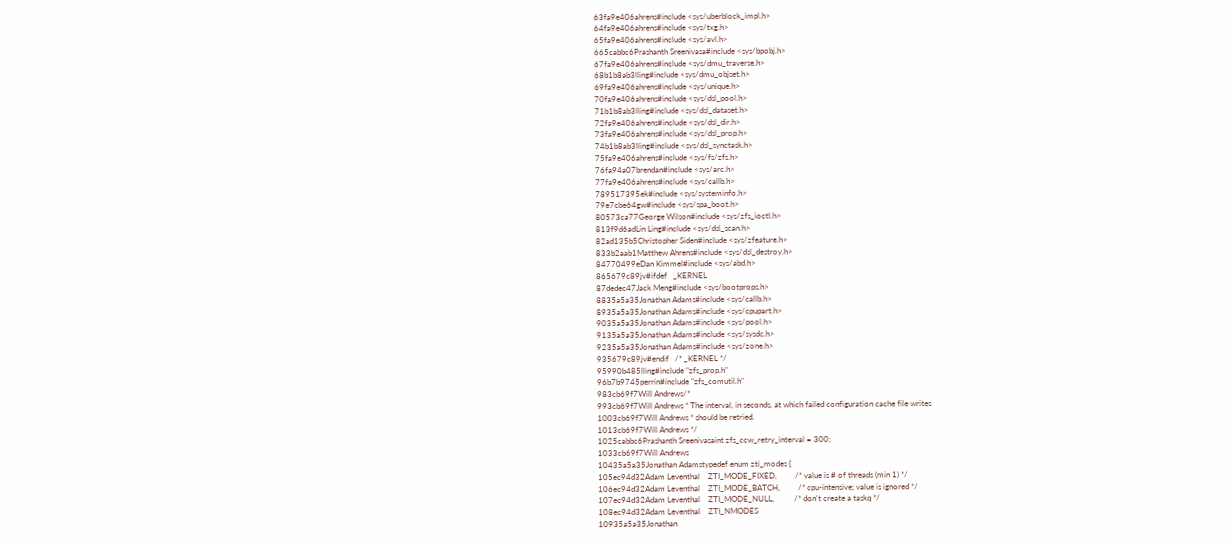63fa9e406ahrens#include <sys/uberblock_impl.h>
64fa9e406ahrens#include <sys/txg.h>
65fa9e406ahrens#include <sys/avl.h>
665cabbc6Prashanth Sreenivasa#include <sys/bpobj.h>
67fa9e406ahrens#include <sys/dmu_traverse.h>
68b1b8ab3lling#include <sys/dmu_objset.h>
69fa9e406ahrens#include <sys/unique.h>
70fa9e406ahrens#include <sys/dsl_pool.h>
71b1b8ab3lling#include <sys/dsl_dataset.h>
72fa9e406ahrens#include <sys/dsl_dir.h>
73fa9e406ahrens#include <sys/dsl_prop.h>
74b1b8ab3lling#include <sys/dsl_synctask.h>
75fa9e406ahrens#include <sys/fs/zfs.h>
76fa94a07brendan#include <sys/arc.h>
77fa9e406ahrens#include <sys/callb.h>
789517395ek#include <sys/systeminfo.h>
79e7cbe64gw#include <sys/spa_boot.h>
80573ca77George Wilson#include <sys/zfs_ioctl.h>
813f9d6adLin Ling#include <sys/dsl_scan.h>
82ad135b5Christopher Siden#include <sys/zfeature.h>
833b2aab1Matthew Ahrens#include <sys/dsl_destroy.h>
84770499eDan Kimmel#include <sys/abd.h>
865679c89jv#ifdef   _KERNEL
87dedec47Jack Meng#include <sys/bootprops.h>
8835a5a35Jonathan Adams#include <sys/callb.h>
8935a5a35Jonathan Adams#include <sys/cpupart.h>
9035a5a35Jonathan Adams#include <sys/pool.h>
9135a5a35Jonathan Adams#include <sys/sysdc.h>
9235a5a35Jonathan Adams#include <sys/zone.h>
935679c89jv#endif   /* _KERNEL */
95990b485lling#include "zfs_prop.h"
96b7b9745perrin#include "zfs_comutil.h"
983cb69f7Will Andrews/*
993cb69f7Will Andrews * The interval, in seconds, at which failed configuration cache file writes
1003cb69f7Will Andrews * should be retried.
1013cb69f7Will Andrews */
1025cabbc6Prashanth Sreenivasaint zfs_ccw_retry_interval = 300;
1033cb69f7Will Andrews
10435a5a35Jonathan Adamstypedef enum zti_modes {
105ec94d32Adam Leventhal    ZTI_MODE_FIXED,         /* value is # of threads (min 1) */
106ec94d32Adam Leventhal    ZTI_MODE_BATCH,         /* cpu-intensive; value is ignored */
107ec94d32Adam Leventhal    ZTI_MODE_NULL,          /* don't create a taskq */
108ec94d32Adam Leventhal    ZTI_NMODES
10935a5a35Jonathan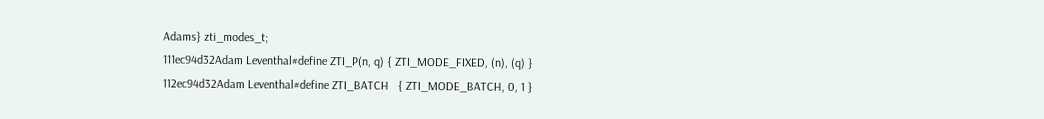Adams} zti_modes_t;
111ec94d32Adam Leventhal#define ZTI_P(n, q) { ZTI_MODE_FIXED, (n), (q) }
112ec94d32Adam Leventhal#define ZTI_BATCH   { ZTI_MODE_BATCH, 0, 1 }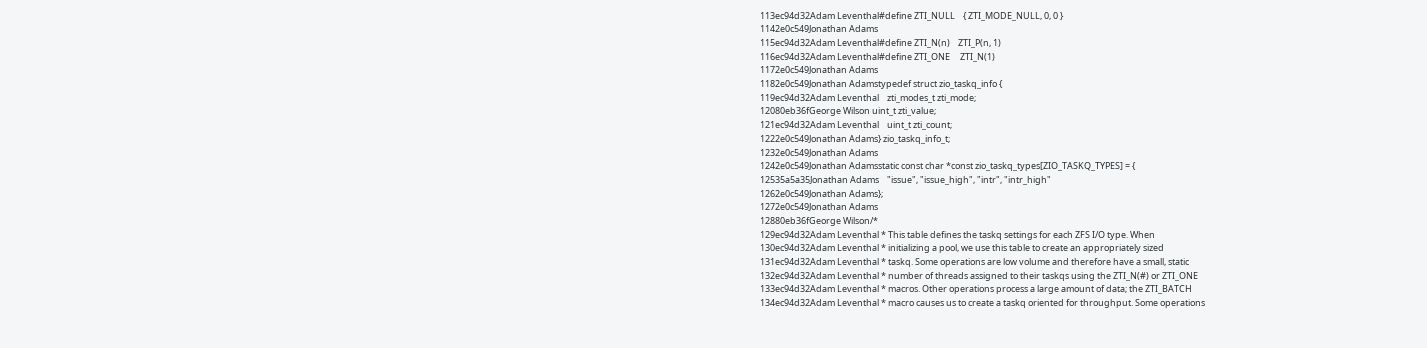113ec94d32Adam Leventhal#define ZTI_NULL    { ZTI_MODE_NULL, 0, 0 }
1142e0c549Jonathan Adams
115ec94d32Adam Leventhal#define ZTI_N(n)    ZTI_P(n, 1)
116ec94d32Adam Leventhal#define ZTI_ONE     ZTI_N(1)
1172e0c549Jonathan Adams
1182e0c549Jonathan Adamstypedef struct zio_taskq_info {
119ec94d32Adam Leventhal    zti_modes_t zti_mode;
12080eb36fGeorge Wilson uint_t zti_value;
121ec94d32Adam Leventhal    uint_t zti_count;
1222e0c549Jonathan Adams} zio_taskq_info_t;
1232e0c549Jonathan Adams
1242e0c549Jonathan Adamsstatic const char *const zio_taskq_types[ZIO_TASKQ_TYPES] = {
12535a5a35Jonathan Adams    "issue", "issue_high", "intr", "intr_high"
1262e0c549Jonathan Adams};
1272e0c549Jonathan Adams
12880eb36fGeorge Wilson/*
129ec94d32Adam Leventhal * This table defines the taskq settings for each ZFS I/O type. When
130ec94d32Adam Leventhal * initializing a pool, we use this table to create an appropriately sized
131ec94d32Adam Leventhal * taskq. Some operations are low volume and therefore have a small, static
132ec94d32Adam Leventhal * number of threads assigned to their taskqs using the ZTI_N(#) or ZTI_ONE
133ec94d32Adam Leventhal * macros. Other operations process a large amount of data; the ZTI_BATCH
134ec94d32Adam Leventhal * macro causes us to create a taskq oriented for throughput. Some operations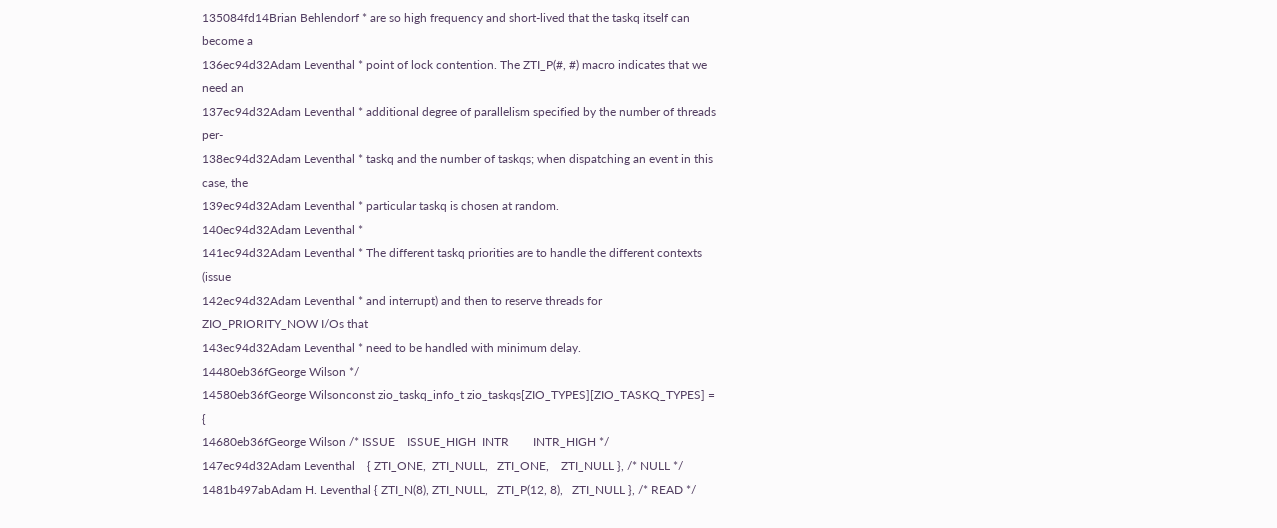135084fd14Brian Behlendorf * are so high frequency and short-lived that the taskq itself can become a
136ec94d32Adam Leventhal * point of lock contention. The ZTI_P(#, #) macro indicates that we need an
137ec94d32Adam Leventhal * additional degree of parallelism specified by the number of threads per-
138ec94d32Adam Leventhal * taskq and the number of taskqs; when dispatching an event in this case, the
139ec94d32Adam Leventhal * particular taskq is chosen at random.
140ec94d32Adam Leventhal *
141ec94d32Adam Leventhal * The different taskq priorities are to handle the different contexts (issue
142ec94d32Adam Leventhal * and interrupt) and then to reserve threads for ZIO_PRIORITY_NOW I/Os that
143ec94d32Adam Leventhal * need to be handled with minimum delay.
14480eb36fGeorge Wilson */
14580eb36fGeorge Wilsonconst zio_taskq_info_t zio_taskqs[ZIO_TYPES][ZIO_TASKQ_TYPES] = {
14680eb36fGeorge Wilson /* ISSUE    ISSUE_HIGH  INTR        INTR_HIGH */
147ec94d32Adam Leventhal    { ZTI_ONE,  ZTI_NULL,   ZTI_ONE,    ZTI_NULL }, /* NULL */
1481b497abAdam H. Leventhal { ZTI_N(8), ZTI_NULL,   ZTI_P(12, 8),   ZTI_NULL }, /* READ */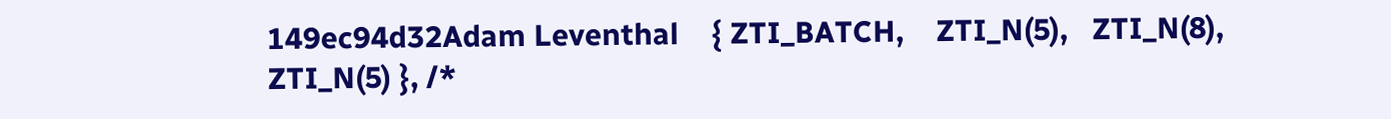149ec94d32Adam Leventhal    { ZTI_BATCH,    ZTI_N(5),   ZTI_N(8),   ZTI_N(5) }, /*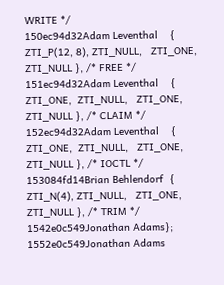WRITE */
150ec94d32Adam Leventhal    { ZTI_P(12, 8), ZTI_NULL,   ZTI_ONE,    ZTI_NULL }, /* FREE */
151ec94d32Adam Leventhal    { ZTI_ONE,  ZTI_NULL,   ZTI_ONE,    ZTI_NULL }, /* CLAIM */
152ec94d32Adam Leventhal    { ZTI_ONE,  ZTI_NULL,   ZTI_ONE,    ZTI_NULL }, /* IOCTL */
153084fd14Brian Behlendorf  { ZTI_N(4), ZTI_NULL,   ZTI_ONE,    ZTI_NULL }, /* TRIM */
1542e0c549Jonathan Adams};
1552e0c549Jonathan Adams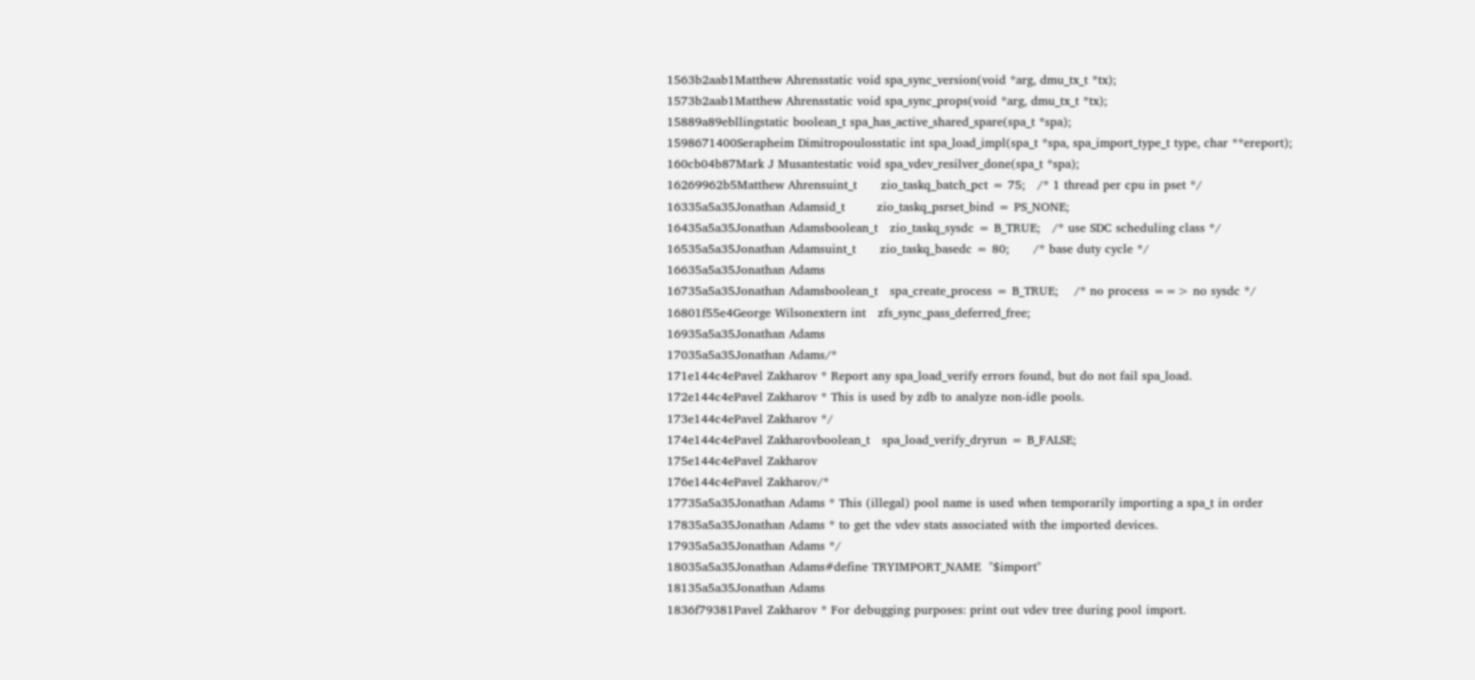1563b2aab1Matthew Ahrensstatic void spa_sync_version(void *arg, dmu_tx_t *tx);
1573b2aab1Matthew Ahrensstatic void spa_sync_props(void *arg, dmu_tx_t *tx);
15889a89ebllingstatic boolean_t spa_has_active_shared_spare(spa_t *spa);
1598671400Serapheim Dimitropoulosstatic int spa_load_impl(spa_t *spa, spa_import_type_t type, char **ereport);
160cb04b87Mark J Musantestatic void spa_vdev_resilver_done(spa_t *spa);
16269962b5Matthew Ahrensuint_t      zio_taskq_batch_pct = 75;   /* 1 thread per cpu in pset */
16335a5a35Jonathan Adamsid_t        zio_taskq_psrset_bind = PS_NONE;
16435a5a35Jonathan Adamsboolean_t   zio_taskq_sysdc = B_TRUE;   /* use SDC scheduling class */
16535a5a35Jonathan Adamsuint_t      zio_taskq_basedc = 80;      /* base duty cycle */
16635a5a35Jonathan Adams
16735a5a35Jonathan Adamsboolean_t   spa_create_process = B_TRUE;    /* no process ==> no sysdc */
16801f55e4George Wilsonextern int   zfs_sync_pass_deferred_free;
16935a5a35Jonathan Adams
17035a5a35Jonathan Adams/*
171e144c4ePavel Zakharov * Report any spa_load_verify errors found, but do not fail spa_load.
172e144c4ePavel Zakharov * This is used by zdb to analyze non-idle pools.
173e144c4ePavel Zakharov */
174e144c4ePavel Zakharovboolean_t   spa_load_verify_dryrun = B_FALSE;
175e144c4ePavel Zakharov
176e144c4ePavel Zakharov/*
17735a5a35Jonathan Adams * This (illegal) pool name is used when temporarily importing a spa_t in order
17835a5a35Jonathan Adams * to get the vdev stats associated with the imported devices.
17935a5a35Jonathan Adams */
18035a5a35Jonathan Adams#define TRYIMPORT_NAME  "$import"
18135a5a35Jonathan Adams
1836f79381Pavel Zakharov * For debugging purposes: print out vdev tree during pool import.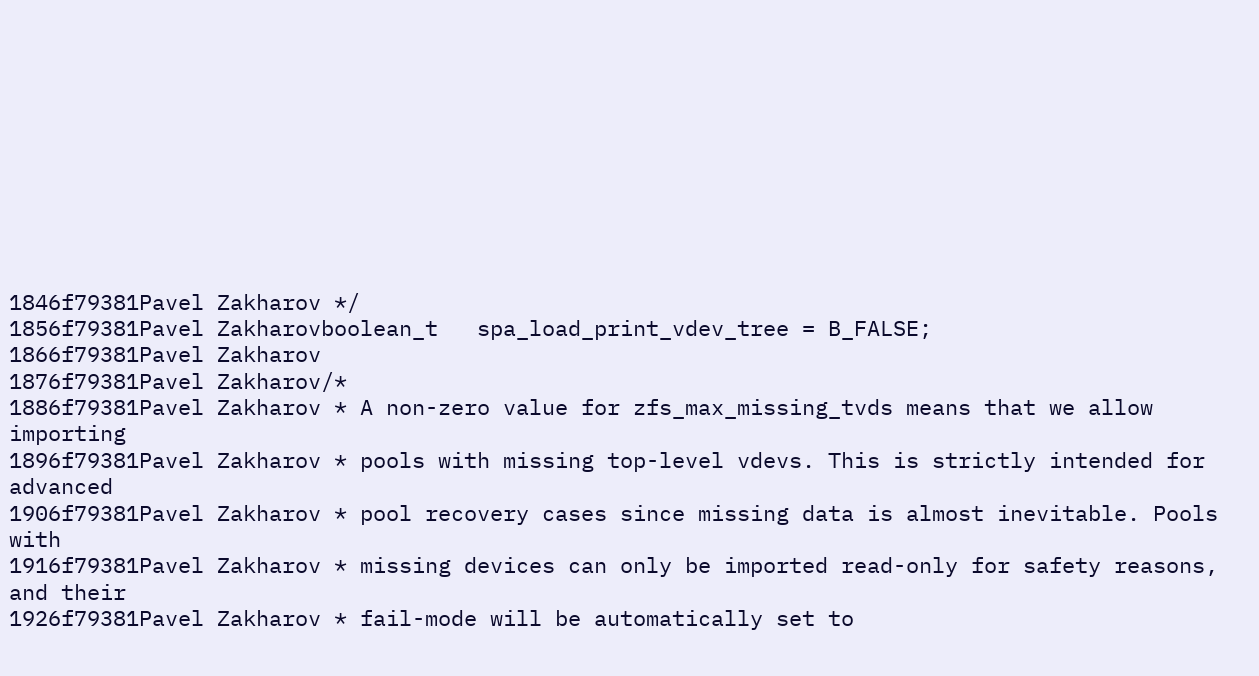1846f79381Pavel Zakharov */
1856f79381Pavel Zakharovboolean_t   spa_load_print_vdev_tree = B_FALSE;
1866f79381Pavel Zakharov
1876f79381Pavel Zakharov/*
1886f79381Pavel Zakharov * A non-zero value for zfs_max_missing_tvds means that we allow importing
1896f79381Pavel Zakharov * pools with missing top-level vdevs. This is strictly intended for advanced
1906f79381Pavel Zakharov * pool recovery cases since missing data is almost inevitable. Pools with
1916f79381Pavel Zakharov * missing devices can only be imported read-only for safety reasons, and their
1926f79381Pavel Zakharov * fail-mode will be automatically set to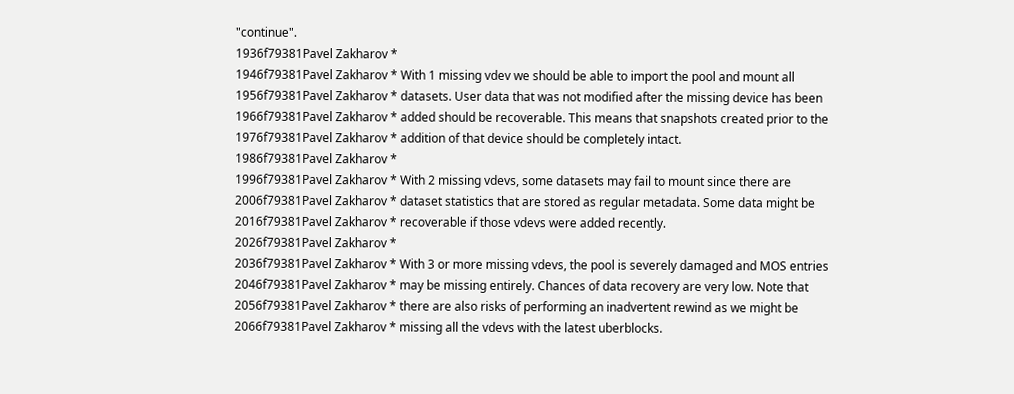"continue".
1936f79381Pavel Zakharov *
1946f79381Pavel Zakharov * With 1 missing vdev we should be able to import the pool and mount all
1956f79381Pavel Zakharov * datasets. User data that was not modified after the missing device has been
1966f79381Pavel Zakharov * added should be recoverable. This means that snapshots created prior to the
1976f79381Pavel Zakharov * addition of that device should be completely intact.
1986f79381Pavel Zakharov *
1996f79381Pavel Zakharov * With 2 missing vdevs, some datasets may fail to mount since there are
2006f79381Pavel Zakharov * dataset statistics that are stored as regular metadata. Some data might be
2016f79381Pavel Zakharov * recoverable if those vdevs were added recently.
2026f79381Pavel Zakharov *
2036f79381Pavel Zakharov * With 3 or more missing vdevs, the pool is severely damaged and MOS entries
2046f79381Pavel Zakharov * may be missing entirely. Chances of data recovery are very low. Note that
2056f79381Pavel Zakharov * there are also risks of performing an inadvertent rewind as we might be
2066f79381Pavel Zakharov * missing all the vdevs with the latest uberblocks.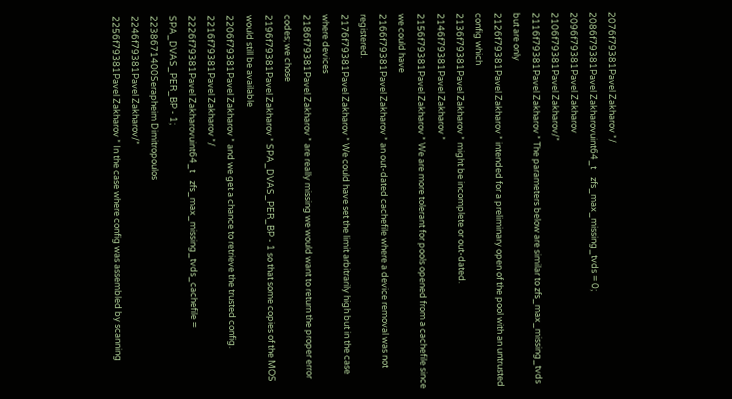2076f79381Pavel Zakharov */
2086f79381Pavel Zakharovuint64_t    zfs_max_missing_tvds = 0;
2096f79381Pavel Zakharov
2106f79381Pavel Zakharov/*
2116f79381Pavel Zakharov * The parameters below are similar to zfs_max_missing_tvds but are only
2126f79381Pavel Zakharov * intended for a preliminary open of the pool with an untrusted config which
2136f79381Pavel Zakharov * might be incomplete or out-dated.
2146f79381Pavel Zakharov *
2156f79381Pavel Zakharov * We are more tolerant for pools opened from a cachefile since we could have
2166f79381Pavel Zakharov * an out-dated cachefile where a device removal was not registered.
2176f79381Pavel Zakharov * We could have set the limit arbitrarily high but in the case where devices
2186f79381Pavel Zakharov * are really missing we would want to return the proper error codes; we chose
2196f79381Pavel Zakharov * SPA_DVAS_PER_BP - 1 so that some copies of the MOS would still be available
2206f79381Pavel Zakharov * and we get a chance to retrieve the trusted config.
2216f79381Pavel Zakharov */
2226f79381Pavel Zakharovuint64_t    zfs_max_missing_tvds_cachefile = SPA_DVAS_PER_BP - 1;
2238671400Serapheim Dimitropoulos
2246f79381Pavel Zakharov/*
2256f79381Pavel Zakharov * In the case where config was assembled by scanning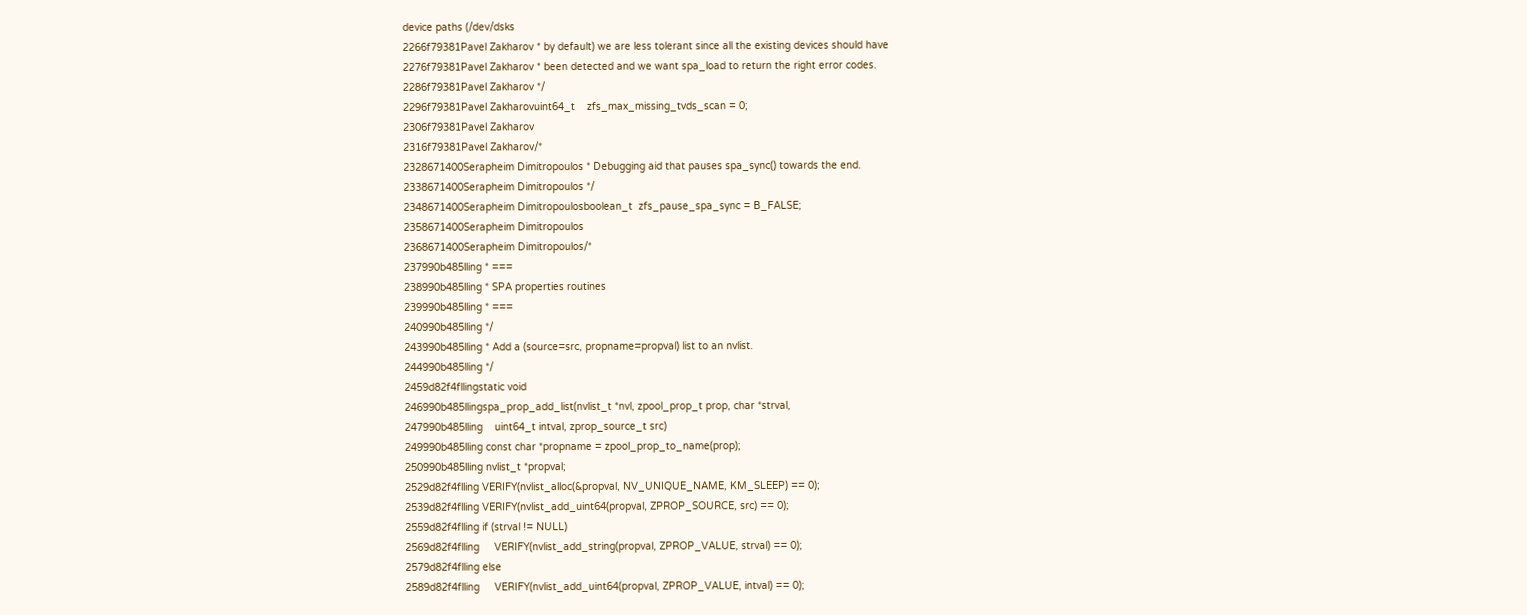device paths (/dev/dsks
2266f79381Pavel Zakharov * by default) we are less tolerant since all the existing devices should have
2276f79381Pavel Zakharov * been detected and we want spa_load to return the right error codes.
2286f79381Pavel Zakharov */
2296f79381Pavel Zakharovuint64_t    zfs_max_missing_tvds_scan = 0;
2306f79381Pavel Zakharov
2316f79381Pavel Zakharov/*
2328671400Serapheim Dimitropoulos * Debugging aid that pauses spa_sync() towards the end.
2338671400Serapheim Dimitropoulos */
2348671400Serapheim Dimitropoulosboolean_t  zfs_pause_spa_sync = B_FALSE;
2358671400Serapheim Dimitropoulos
2368671400Serapheim Dimitropoulos/*
237990b485lling * ===
238990b485lling * SPA properties routines
239990b485lling * ===
240990b485lling */
243990b485lling * Add a (source=src, propname=propval) list to an nvlist.
244990b485lling */
2459d82f4fllingstatic void
246990b485llingspa_prop_add_list(nvlist_t *nvl, zpool_prop_t prop, char *strval,
247990b485lling    uint64_t intval, zprop_source_t src)
249990b485lling const char *propname = zpool_prop_to_name(prop);
250990b485lling nvlist_t *propval;
2529d82f4flling VERIFY(nvlist_alloc(&propval, NV_UNIQUE_NAME, KM_SLEEP) == 0);
2539d82f4flling VERIFY(nvlist_add_uint64(propval, ZPROP_SOURCE, src) == 0);
2559d82f4flling if (strval != NULL)
2569d82f4flling     VERIFY(nvlist_add_string(propval, ZPROP_VALUE, strval) == 0);
2579d82f4flling else
2589d82f4flling     VERIFY(nvlist_add_uint64(propval, ZPROP_VALUE, intval) == 0);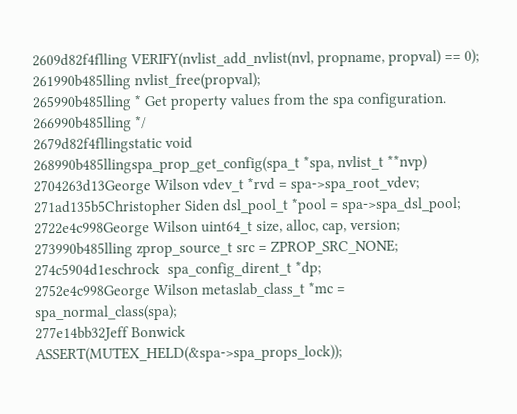2609d82f4flling VERIFY(nvlist_add_nvlist(nvl, propname, propval) == 0);
261990b485lling nvlist_free(propval);
265990b485lling * Get property values from the spa configuration.
266990b485lling */
2679d82f4fllingstatic void
268990b485llingspa_prop_get_config(spa_t *spa, nvlist_t **nvp)
2704263d13George Wilson vdev_t *rvd = spa->spa_root_vdev;
271ad135b5Christopher Siden dsl_pool_t *pool = spa->spa_dsl_pool;
2722e4c998George Wilson uint64_t size, alloc, cap, version;
273990b485lling zprop_source_t src = ZPROP_SRC_NONE;
274c5904d1eschrock  spa_config_dirent_t *dp;
2752e4c998George Wilson metaslab_class_t *mc = spa_normal_class(spa);
277e14bb32Jeff Bonwick  ASSERT(MUTEX_HELD(&spa->spa_props_lock));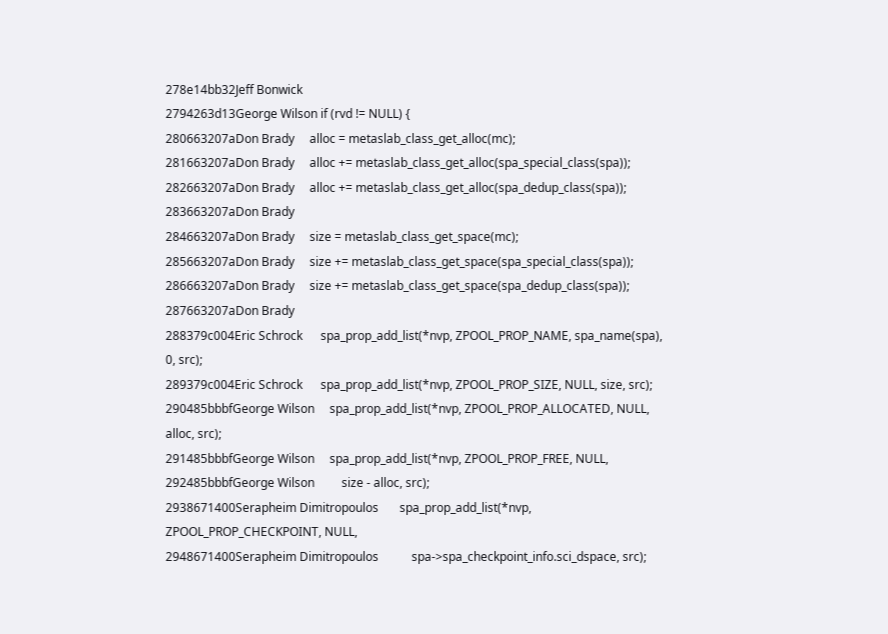278e14bb32Jeff Bonwick
2794263d13George Wilson if (rvd != NULL) {
280663207aDon Brady     alloc = metaslab_class_get_alloc(mc);
281663207aDon Brady     alloc += metaslab_class_get_alloc(spa_special_class(spa));
282663207aDon Brady     alloc += metaslab_class_get_alloc(spa_dedup_class(spa));
283663207aDon Brady
284663207aDon Brady     size = metaslab_class_get_space(mc);
285663207aDon Brady     size += metaslab_class_get_space(spa_special_class(spa));
286663207aDon Brady     size += metaslab_class_get_space(spa_dedup_class(spa));
287663207aDon Brady
288379c004Eric Schrock      spa_prop_add_list(*nvp, ZPOOL_PROP_NAME, spa_name(spa), 0, src);
289379c004Eric Schrock      spa_prop_add_list(*nvp, ZPOOL_PROP_SIZE, NULL, size, src);
290485bbbfGeorge Wilson     spa_prop_add_list(*nvp, ZPOOL_PROP_ALLOCATED, NULL, alloc, src);
291485bbbfGeorge Wilson     spa_prop_add_list(*nvp, ZPOOL_PROP_FREE, NULL,
292485bbbfGeorge Wilson         size - alloc, src);
2938671400Serapheim Dimitropoulos       spa_prop_add_list(*nvp, ZPOOL_PROP_CHECKPOINT, NULL,
2948671400Serapheim Dimitropoulos           spa->spa_checkpoint_info.sci_dspace, src);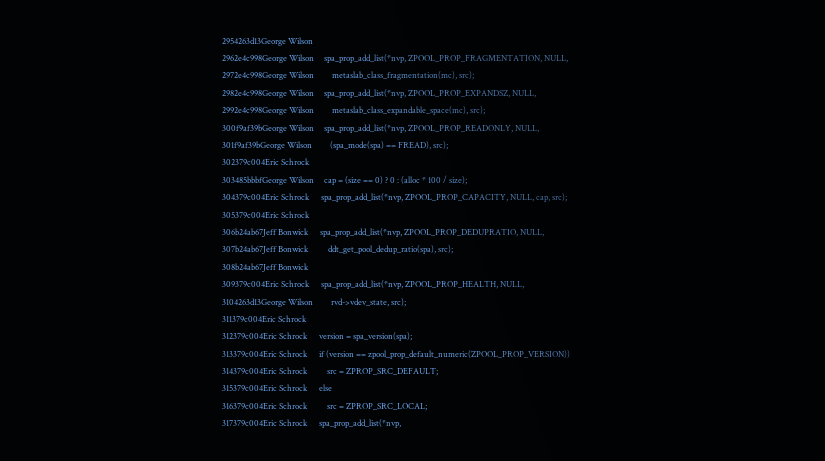2954263d13George Wilson
2962e4c998George Wilson     spa_prop_add_list(*nvp, ZPOOL_PROP_FRAGMENTATION, NULL,
2972e4c998George Wilson         metaslab_class_fragmentation(mc), src);
2982e4c998George Wilson     spa_prop_add_list(*nvp, ZPOOL_PROP_EXPANDSZ, NULL,
2992e4c998George Wilson         metaslab_class_expandable_space(mc), src);
300f9af39bGeorge Wilson     spa_prop_add_list(*nvp, ZPOOL_PROP_READONLY, NULL,
301f9af39bGeorge Wilson         (spa_mode(spa) == FREAD), src);
302379c004Eric Schrock
303485bbbfGeorge Wilson     cap = (size == 0) ? 0 : (alloc * 100 / size);
304379c004Eric Schrock      spa_prop_add_list(*nvp, ZPOOL_PROP_CAPACITY, NULL, cap, src);
305379c004Eric Schrock
306b24ab67Jeff Bonwick      spa_prop_add_list(*nvp, ZPOOL_PROP_DEDUPRATIO, NULL,
307b24ab67Jeff Bonwick          ddt_get_pool_dedup_ratio(spa), src);
308b24ab67Jeff Bonwick
309379c004Eric Schrock      spa_prop_add_list(*nvp, ZPOOL_PROP_HEALTH, NULL,
3104263d13George Wilson         rvd->vdev_state, src);
311379c004Eric Schrock
312379c004Eric Schrock      version = spa_version(spa);
313379c004Eric Schrock      if (version == zpool_prop_default_numeric(ZPOOL_PROP_VERSION))
314379c004Eric Schrock          src = ZPROP_SRC_DEFAULT;
315379c004Eric Schrock      else
316379c004Eric Schrock          src = ZPROP_SRC_LOCAL;
317379c004Eric Schrock      spa_prop_add_list(*nvp,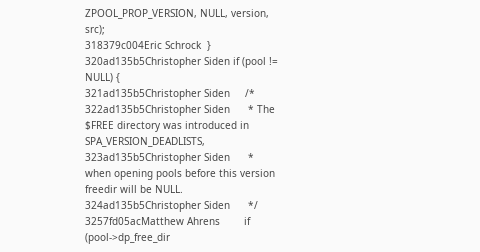ZPOOL_PROP_VERSION, NULL, version, src);
318379c004Eric Schrock  }
320ad135b5Christopher Siden if (pool != NULL) {
321ad135b5Christopher Siden     /*
322ad135b5Christopher Siden      * The $FREE directory was introduced in SPA_VERSION_DEADLISTS,
323ad135b5Christopher Siden      * when opening pools before this version freedir will be NULL.
324ad135b5Christopher Siden      */
3257fd05acMatthew Ahrens        if (pool->dp_free_dir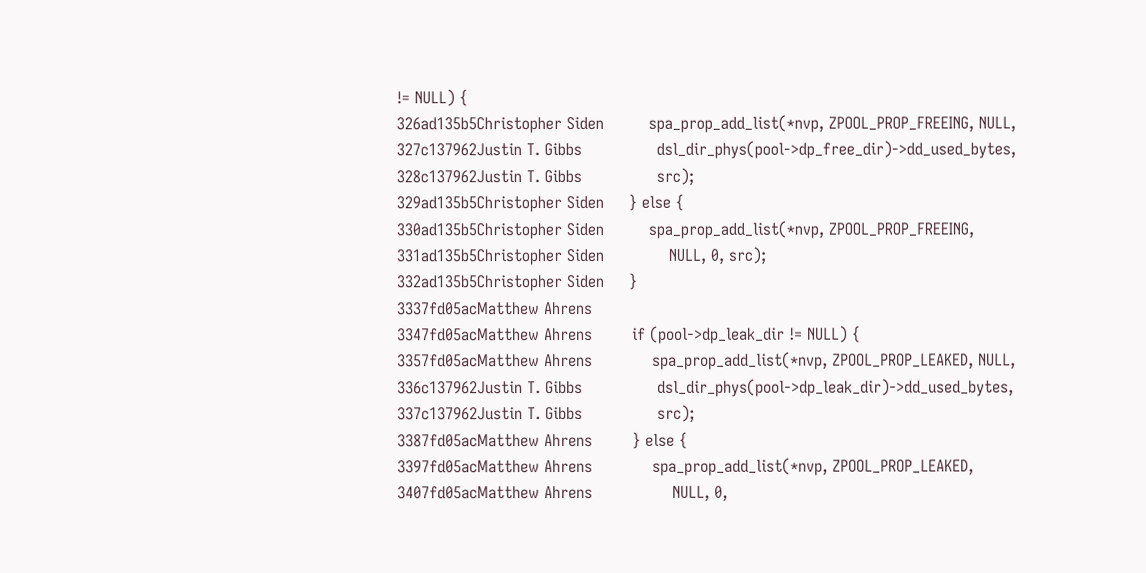!= NULL) {
326ad135b5Christopher Siden         spa_prop_add_list(*nvp, ZPOOL_PROP_FREEING, NULL,
327c137962Justin T. Gibbs               dsl_dir_phys(pool->dp_free_dir)->dd_used_bytes,
328c137962Justin T. Gibbs               src);
329ad135b5Christopher Siden     } else {
330ad135b5Christopher Siden         spa_prop_add_list(*nvp, ZPOOL_PROP_FREEING,
331ad135b5Christopher Siden             NULL, 0, src);
332ad135b5Christopher Siden     }
3337fd05acMatthew Ahrens
3347fd05acMatthew Ahrens        if (pool->dp_leak_dir != NULL) {
3357fd05acMatthew Ahrens            spa_prop_add_list(*nvp, ZPOOL_PROP_LEAKED, NULL,
336c137962Justin T. Gibbs               dsl_dir_phys(pool->dp_leak_dir)->dd_used_bytes,
337c137962Justin T. Gibbs               src);
3387fd05acMatthew Ahrens        } else {
3397fd05acMatthew Ahrens            spa_prop_add_list(*nvp, ZPOOL_PROP_LEAKED,
3407fd05acMatthew Ahrens                NULL, 0,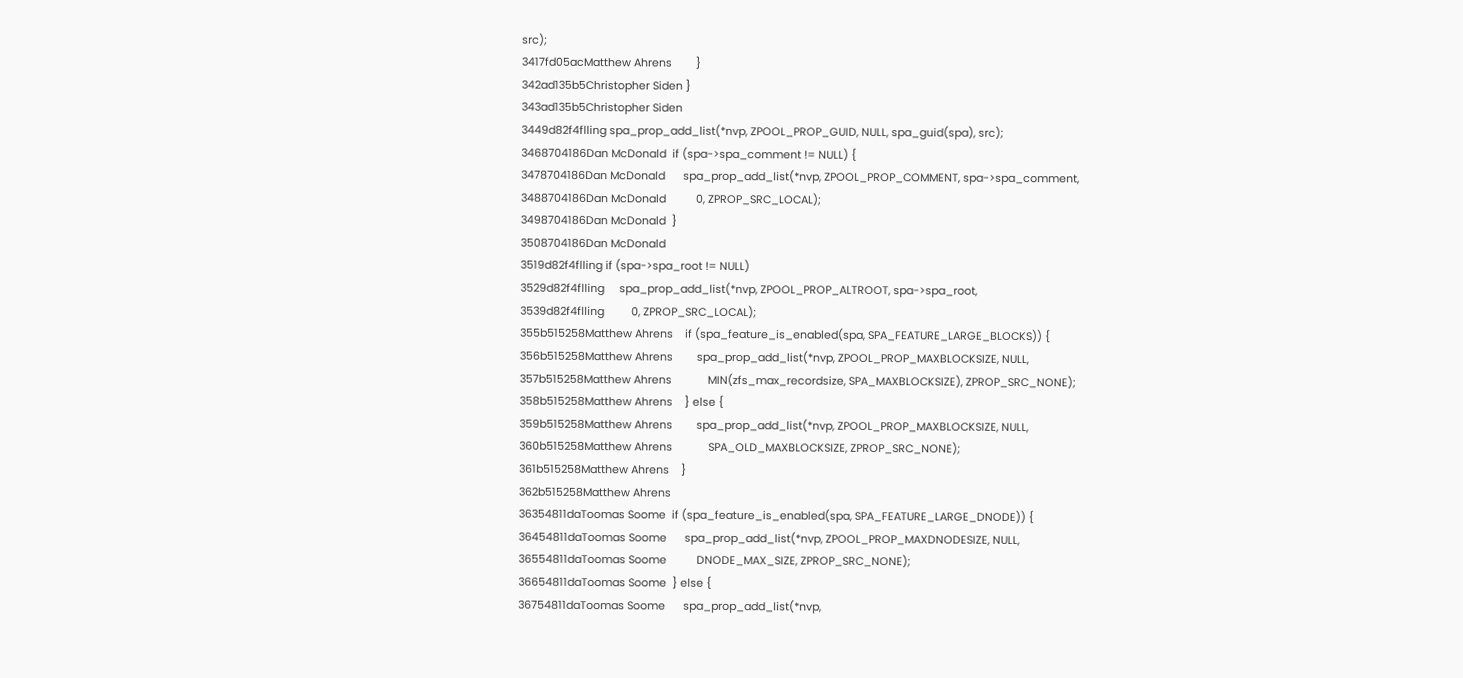src);
3417fd05acMatthew Ahrens        }
342ad135b5Christopher Siden }
343ad135b5Christopher Siden
3449d82f4flling spa_prop_add_list(*nvp, ZPOOL_PROP_GUID, NULL, spa_guid(spa), src);
3468704186Dan McDonald  if (spa->spa_comment != NULL) {
3478704186Dan McDonald      spa_prop_add_list(*nvp, ZPOOL_PROP_COMMENT, spa->spa_comment,
3488704186Dan McDonald          0, ZPROP_SRC_LOCAL);
3498704186Dan McDonald  }
3508704186Dan McDonald
3519d82f4flling if (spa->spa_root != NULL)
3529d82f4flling     spa_prop_add_list(*nvp, ZPOOL_PROP_ALTROOT, spa->spa_root,
3539d82f4flling         0, ZPROP_SRC_LOCAL);
355b515258Matthew Ahrens    if (spa_feature_is_enabled(spa, SPA_FEATURE_LARGE_BLOCKS)) {
356b515258Matthew Ahrens        spa_prop_add_list(*nvp, ZPOOL_PROP_MAXBLOCKSIZE, NULL,
357b515258Matthew Ahrens            MIN(zfs_max_recordsize, SPA_MAXBLOCKSIZE), ZPROP_SRC_NONE);
358b515258Matthew Ahrens    } else {
359b515258Matthew Ahrens        spa_prop_add_list(*nvp, ZPOOL_PROP_MAXBLOCKSIZE, NULL,
360b515258Matthew Ahrens            SPA_OLD_MAXBLOCKSIZE, ZPROP_SRC_NONE);
361b515258Matthew Ahrens    }
362b515258Matthew Ahrens
36354811daToomas Soome  if (spa_feature_is_enabled(spa, SPA_FEATURE_LARGE_DNODE)) {
36454811daToomas Soome      spa_prop_add_list(*nvp, ZPOOL_PROP_MAXDNODESIZE, NULL,
36554811daToomas Soome          DNODE_MAX_SIZE, ZPROP_SRC_NONE);
36654811daToomas Soome  } else {
36754811daToomas Soome      spa_prop_add_list(*nvp,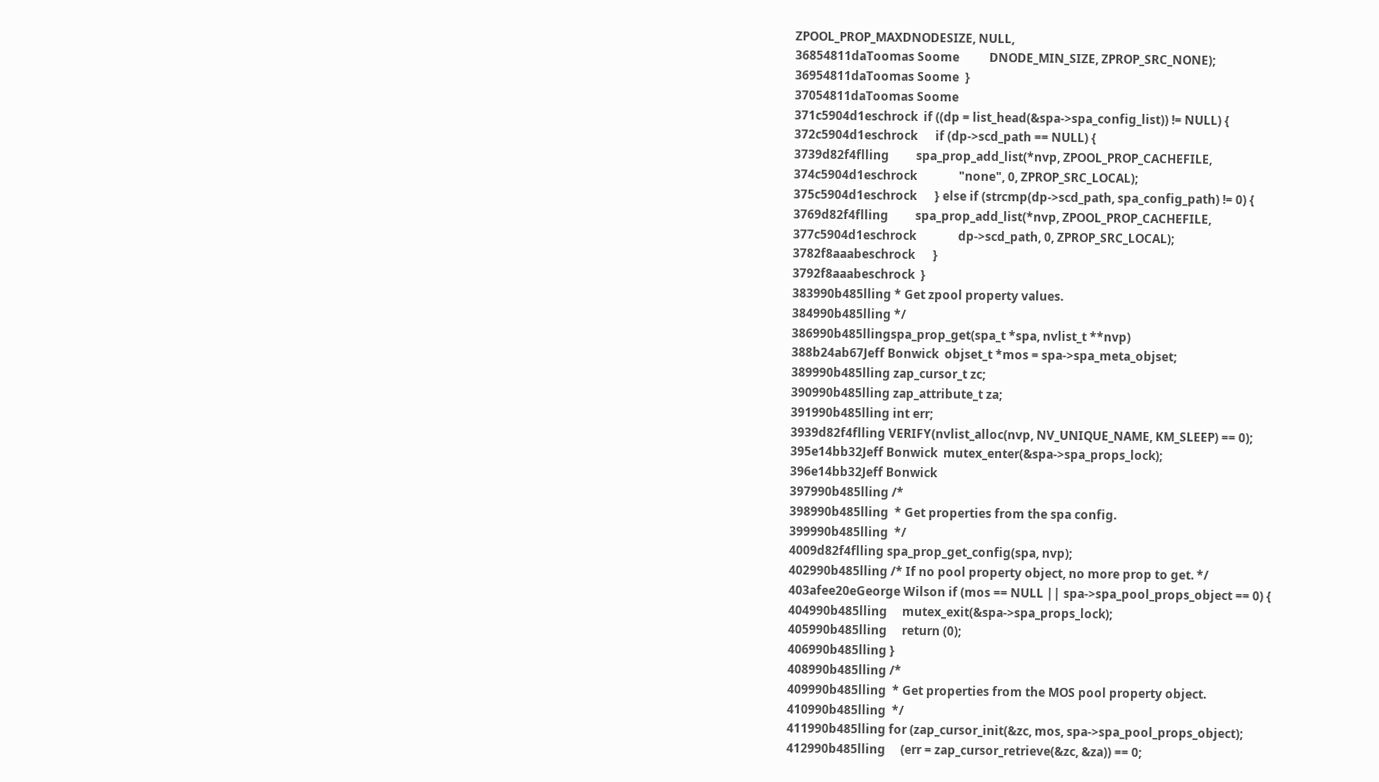ZPOOL_PROP_MAXDNODESIZE, NULL,
36854811daToomas Soome          DNODE_MIN_SIZE, ZPROP_SRC_NONE);
36954811daToomas Soome  }
37054811daToomas Soome
371c5904d1eschrock  if ((dp = list_head(&spa->spa_config_list)) != NULL) {
372c5904d1eschrock      if (dp->scd_path == NULL) {
3739d82f4flling         spa_prop_add_list(*nvp, ZPOOL_PROP_CACHEFILE,
374c5904d1eschrock              "none", 0, ZPROP_SRC_LOCAL);
375c5904d1eschrock      } else if (strcmp(dp->scd_path, spa_config_path) != 0) {
3769d82f4flling         spa_prop_add_list(*nvp, ZPOOL_PROP_CACHEFILE,
377c5904d1eschrock              dp->scd_path, 0, ZPROP_SRC_LOCAL);
3782f8aaabeschrock      }
3792f8aaabeschrock  }
383990b485lling * Get zpool property values.
384990b485lling */
386990b485llingspa_prop_get(spa_t *spa, nvlist_t **nvp)
388b24ab67Jeff Bonwick  objset_t *mos = spa->spa_meta_objset;
389990b485lling zap_cursor_t zc;
390990b485lling zap_attribute_t za;
391990b485lling int err;
3939d82f4flling VERIFY(nvlist_alloc(nvp, NV_UNIQUE_NAME, KM_SLEEP) == 0);
395e14bb32Jeff Bonwick  mutex_enter(&spa->spa_props_lock);
396e14bb32Jeff Bonwick
397990b485lling /*
398990b485lling  * Get properties from the spa config.
399990b485lling  */
4009d82f4flling spa_prop_get_config(spa, nvp);
402990b485lling /* If no pool property object, no more prop to get. */
403afee20eGeorge Wilson if (mos == NULL || spa->spa_pool_props_object == 0) {
404990b485lling     mutex_exit(&spa->spa_props_lock);
405990b485lling     return (0);
406990b485lling }
408990b485lling /*
409990b485lling  * Get properties from the MOS pool property object.
410990b485lling  */
411990b485lling for (zap_cursor_init(&zc, mos, spa->spa_pool_props_object);
412990b485lling     (err = zap_cursor_retrieve(&zc, &za)) == 0;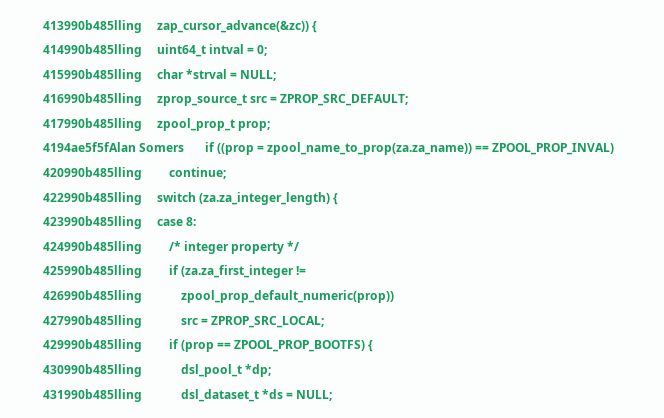413990b485lling     zap_cursor_advance(&zc)) {
414990b485lling     uint64_t intval = 0;
415990b485lling     char *strval = NULL;
416990b485lling     zprop_source_t src = ZPROP_SRC_DEFAULT;
417990b485lling     zpool_prop_t prop;
4194ae5f5fAlan Somers       if ((prop = zpool_name_to_prop(za.za_name)) == ZPOOL_PROP_INVAL)
420990b485lling         continue;
422990b485lling     switch (za.za_integer_length) {
423990b485lling     case 8:
424990b485lling         /* integer property */
425990b485lling         if (za.za_first_integer !=
426990b485lling             zpool_prop_default_numeric(prop))
427990b485lling             src = ZPROP_SRC_LOCAL;
429990b485lling         if (prop == ZPOOL_PROP_BOOTFS) {
430990b485lling             dsl_pool_t *dp;
431990b485lling             dsl_dataset_t *ds = NULL;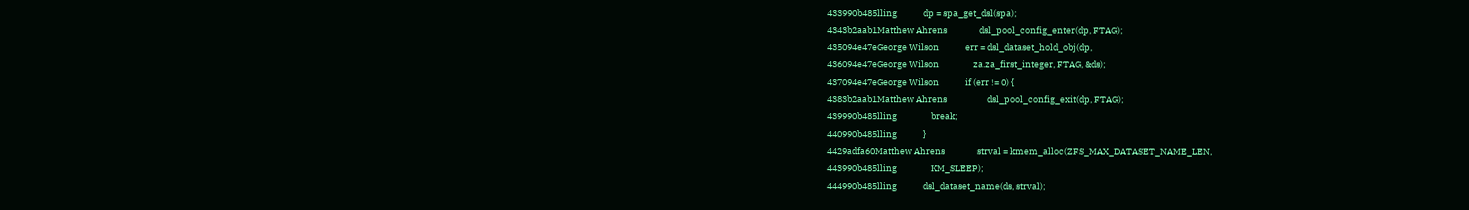433990b485lling             dp = spa_get_dsl(spa);
4343b2aab1Matthew Ahrens                dsl_pool_config_enter(dp, FTAG);
435094e47eGeorge Wilson             err = dsl_dataset_hold_obj(dp,
436094e47eGeorge Wilson                 za.za_first_integer, FTAG, &ds);
437094e47eGeorge Wilson             if (err != 0) {
4383b2aab1Matthew Ahrens                    dsl_pool_config_exit(dp, FTAG);
439990b485lling                 break;
440990b485lling             }
4429adfa60Matthew Ahrens                strval = kmem_alloc(ZFS_MAX_DATASET_NAME_LEN,
443990b485lling                 KM_SLEEP);
444990b485lling             dsl_dataset_name(ds, strval);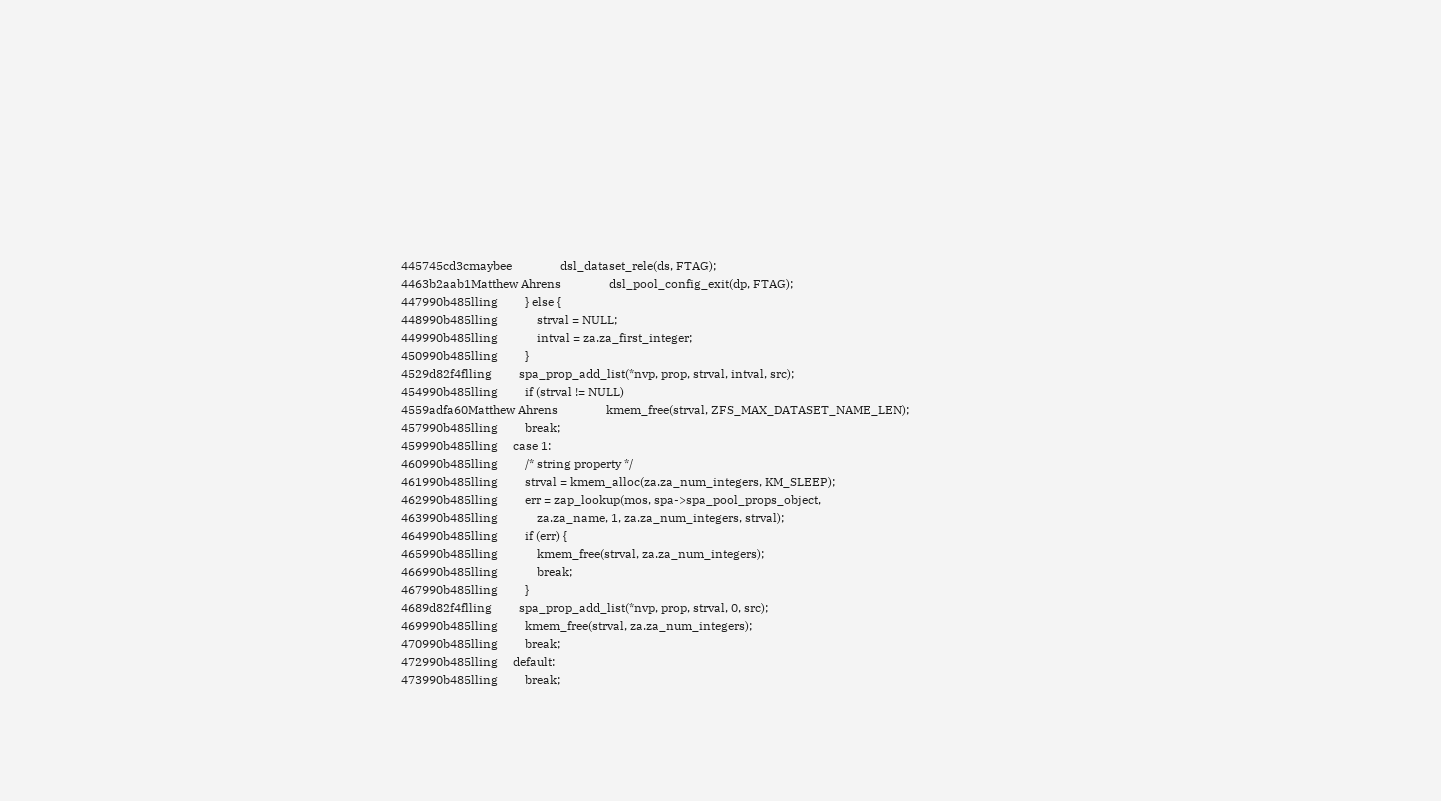445745cd3cmaybee                dsl_dataset_rele(ds, FTAG);
4463b2aab1Matthew Ahrens                dsl_pool_config_exit(dp, FTAG);
447990b485lling         } else {
448990b485lling             strval = NULL;
449990b485lling             intval = za.za_first_integer;
450990b485lling         }
4529d82f4flling         spa_prop_add_list(*nvp, prop, strval, intval, src);
454990b485lling         if (strval != NULL)
4559adfa60Matthew Ahrens                kmem_free(strval, ZFS_MAX_DATASET_NAME_LEN);
457990b485lling         break;
459990b485lling     case 1:
460990b485lling         /* string property */
461990b485lling         strval = kmem_alloc(za.za_num_integers, KM_SLEEP);
462990b485lling         err = zap_lookup(mos, spa->spa_pool_props_object,
463990b485lling             za.za_name, 1, za.za_num_integers, strval);
464990b485lling         if (err) {
465990b485lling             kmem_free(strval, za.za_num_integers);
466990b485lling             break;
467990b485lling         }
4689d82f4flling         spa_prop_add_list(*nvp, prop, strval, 0, src);
469990b485lling         kmem_free(strval, za.za_num_integers);
470990b485lling         break;
472990b485lling     default:
473990b485lling         break;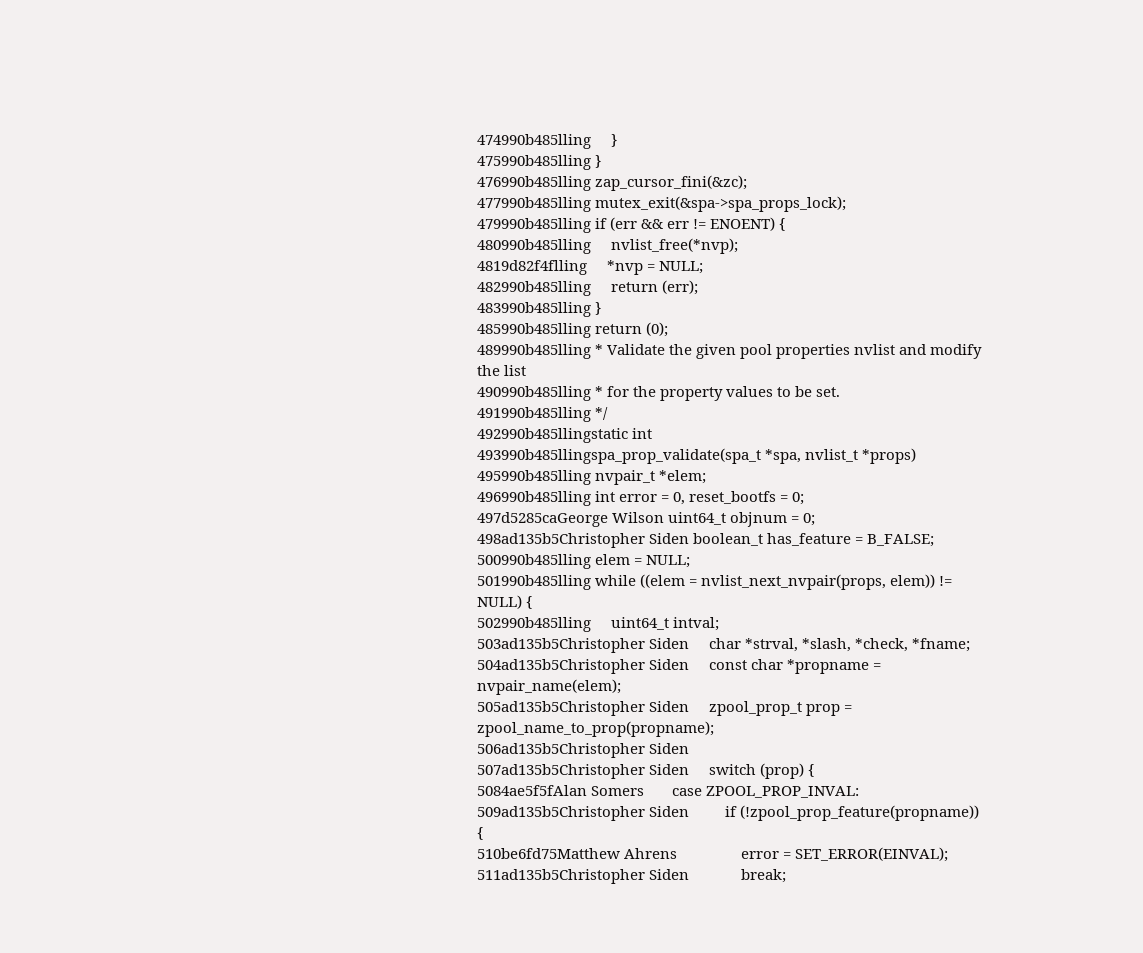474990b485lling     }
475990b485lling }
476990b485lling zap_cursor_fini(&zc);
477990b485lling mutex_exit(&spa->spa_props_lock);
479990b485lling if (err && err != ENOENT) {
480990b485lling     nvlist_free(*nvp);
4819d82f4flling     *nvp = NULL;
482990b485lling     return (err);
483990b485lling }
485990b485lling return (0);
489990b485lling * Validate the given pool properties nvlist and modify the list
490990b485lling * for the property values to be set.
491990b485lling */
492990b485llingstatic int
493990b485llingspa_prop_validate(spa_t *spa, nvlist_t *props)
495990b485lling nvpair_t *elem;
496990b485lling int error = 0, reset_bootfs = 0;
497d5285caGeorge Wilson uint64_t objnum = 0;
498ad135b5Christopher Siden boolean_t has_feature = B_FALSE;
500990b485lling elem = NULL;
501990b485lling while ((elem = nvlist_next_nvpair(props, elem)) != NULL) {
502990b485lling     uint64_t intval;
503ad135b5Christopher Siden     char *strval, *slash, *check, *fname;
504ad135b5Christopher Siden     const char *propname = nvpair_name(elem);
505ad135b5Christopher Siden     zpool_prop_t prop = zpool_name_to_prop(propname);
506ad135b5Christopher Siden
507ad135b5Christopher Siden     switch (prop) {
5084ae5f5fAlan Somers       case ZPOOL_PROP_INVAL:
509ad135b5Christopher Siden         if (!zpool_prop_feature(propname)) {
510be6fd75Matthew Ahrens                error = SET_ERROR(EINVAL);
511ad135b5Christopher Siden             break;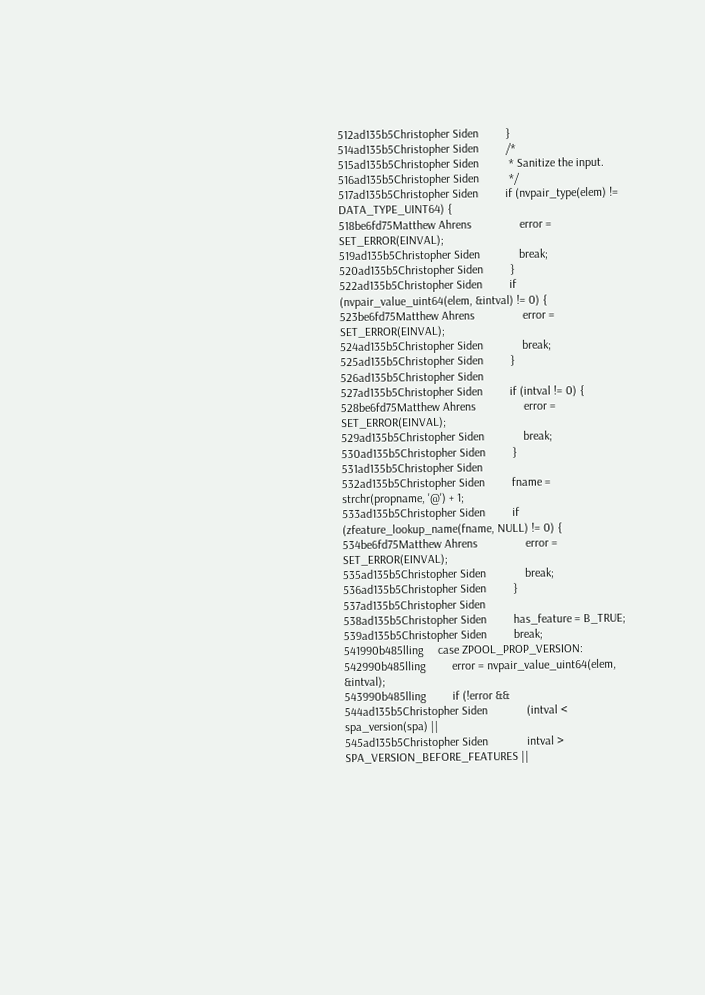512ad135b5Christopher Siden         }
514ad135b5Christopher Siden         /*
515ad135b5Christopher Siden          * Sanitize the input.
516ad135b5Christopher Siden          */
517ad135b5Christopher Siden         if (nvpair_type(elem) != DATA_TYPE_UINT64) {
518be6fd75Matthew Ahrens                error = SET_ERROR(EINVAL);
519ad135b5Christopher Siden             break;
520ad135b5Christopher Siden         }
522ad135b5Christopher Siden         if (nvpair_value_uint64(elem, &intval) != 0) {
523be6fd75Matthew Ahrens                error = SET_ERROR(EINVAL);
524ad135b5Christopher Siden             break;
525ad135b5Christopher Siden         }
526ad135b5Christopher Siden
527ad135b5Christopher Siden         if (intval != 0) {
528be6fd75Matthew Ahrens                error = SET_ERROR(EINVAL);
529ad135b5Christopher Siden             break;
530ad135b5Christopher Siden         }
531ad135b5Christopher Siden
532ad135b5Christopher Siden         fname = strchr(propname, '@') + 1;
533ad135b5Christopher Siden         if (zfeature_lookup_name(fname, NULL) != 0) {
534be6fd75Matthew Ahrens                error = SET_ERROR(EINVAL);
535ad135b5Christopher Siden             break;
536ad135b5Christopher Siden         }
537ad135b5Christopher Siden
538ad135b5Christopher Siden         has_feature = B_TRUE;
539ad135b5Christopher Siden         break;
541990b485lling     case ZPOOL_PROP_VERSION:
542990b485lling         error = nvpair_value_uint64(elem, &intval);
543990b485lling         if (!error &&
544ad135b5Christopher Siden             (intval < spa_version(spa) ||
545ad135b5Christopher Siden             intval > SPA_VERSION_BEFORE_FEATURES ||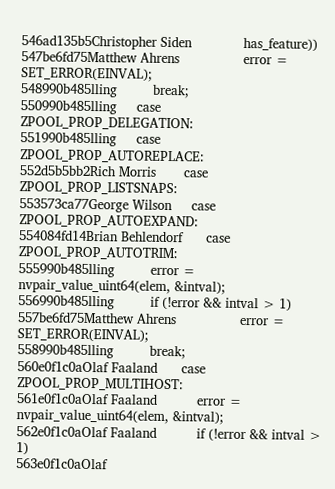546ad135b5Christopher Siden             has_feature))
547be6fd75Matthew Ahrens                error = SET_ERROR(EINVAL);
548990b485lling         break;
550990b485lling     case ZPOOL_PROP_DELEGATION:
551990b485lling     case ZPOOL_PROP_AUTOREPLACE:
552d5b5bb2Rich Morris       case ZPOOL_PROP_LISTSNAPS:
553573ca77George Wilson     case ZPOOL_PROP_AUTOEXPAND:
554084fd14Brian Behlendorf      case ZPOOL_PROP_AUTOTRIM:
555990b485lling         error = nvpair_value_uint64(elem, &intval);
556990b485lling         if (!error && intval > 1)
557be6fd75Matthew Ahrens                error = SET_ERROR(EINVAL);
558990b485lling         break;
560e0f1c0aOlaf Faaland      case ZPOOL_PROP_MULTIHOST:
561e0f1c0aOlaf Faaland          error = nvpair_value_uint64(elem, &intval);
562e0f1c0aOlaf Faaland          if (!error && intval > 1)
563e0f1c0aOlaf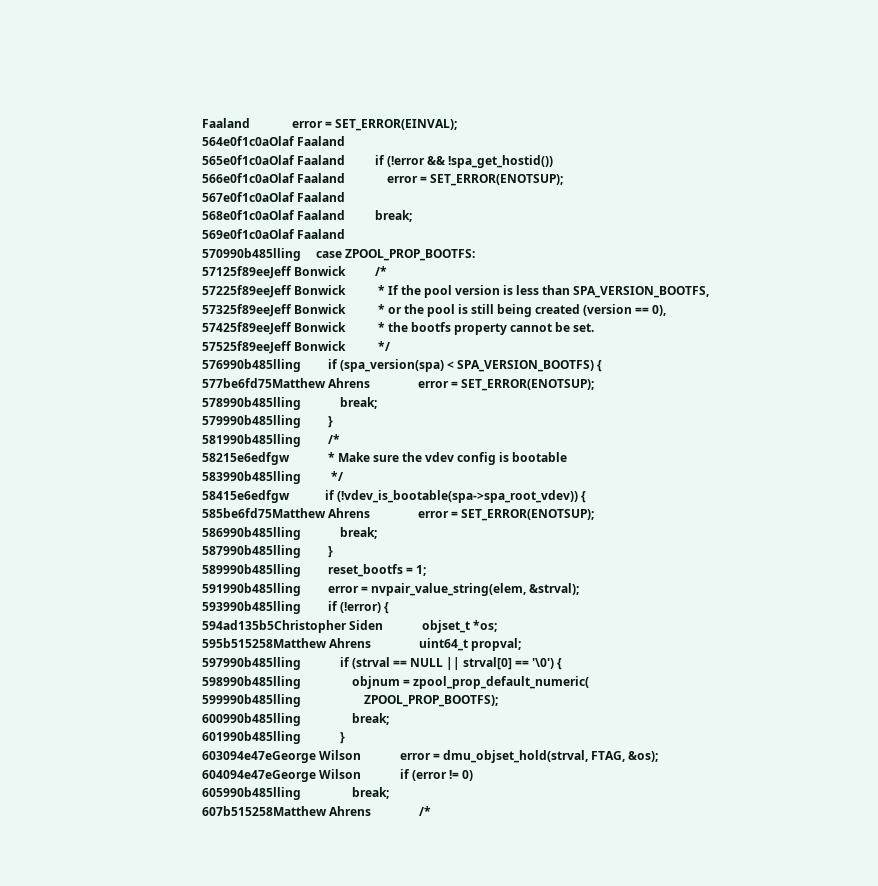Faaland              error = SET_ERROR(EINVAL);
564e0f1c0aOlaf Faaland
565e0f1c0aOlaf Faaland          if (!error && !spa_get_hostid())
566e0f1c0aOlaf Faaland              error = SET_ERROR(ENOTSUP);
567e0f1c0aOlaf Faaland
568e0f1c0aOlaf Faaland          break;
569e0f1c0aOlaf Faaland
570990b485lling     case ZPOOL_PROP_BOOTFS:
57125f89eeJeff Bonwick          /*
57225f89eeJeff Bonwick           * If the pool version is less than SPA_VERSION_BOOTFS,
57325f89eeJeff Bonwick           * or the pool is still being created (version == 0),
57425f89eeJeff Bonwick           * the bootfs property cannot be set.
57525f89eeJeff Bonwick           */
576990b485lling         if (spa_version(spa) < SPA_VERSION_BOOTFS) {
577be6fd75Matthew Ahrens                error = SET_ERROR(ENOTSUP);
578990b485lling             break;
579990b485lling         }
581990b485lling         /*
58215e6edfgw             * Make sure the vdev config is bootable
583990b485lling          */
58415e6edfgw            if (!vdev_is_bootable(spa->spa_root_vdev)) {
585be6fd75Matthew Ahrens                error = SET_ERROR(ENOTSUP);
586990b485lling             break;
587990b485lling         }
589990b485lling         reset_bootfs = 1;
591990b485lling         error = nvpair_value_string(elem, &strval);
593990b485lling         if (!error) {
594ad135b5Christopher Siden             objset_t *os;
595b515258Matthew Ahrens                uint64_t propval;
597990b485lling             if (strval == NULL || strval[0] == '\0') {
598990b485lling                 objnum = zpool_prop_default_numeric(
599990b485lling                     ZPOOL_PROP_BOOTFS);
600990b485lling                 break;
601990b485lling             }
603094e47eGeorge Wilson             error = dmu_objset_hold(strval, FTAG, &os);
604094e47eGeorge Wilson             if (error != 0)
605990b485lling                 break;
607b515258Matthew Ahrens                /*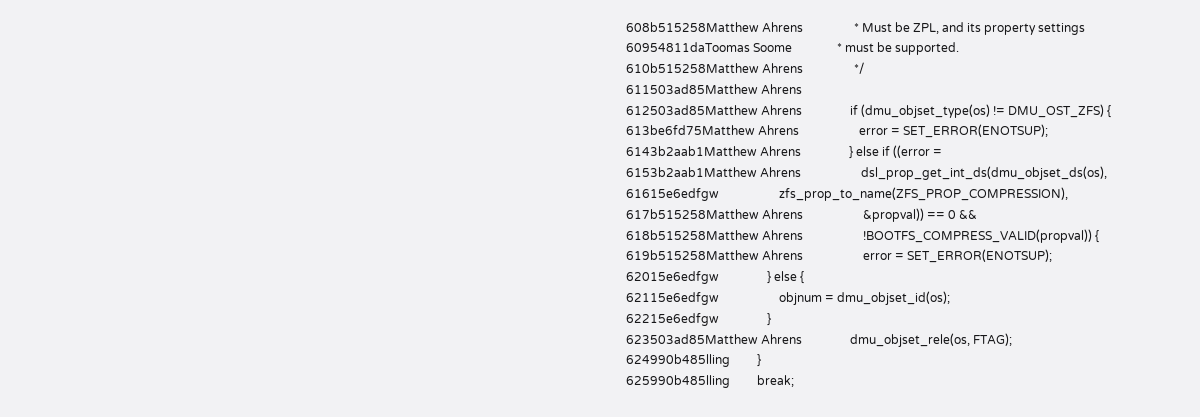608b515258Matthew Ahrens                 * Must be ZPL, and its property settings
60954811daToomas Soome               * must be supported.
610b515258Matthew Ahrens                 */
611503ad85Matthew Ahrens
612503ad85Matthew Ahrens                if (dmu_objset_type(os) != DMU_OST_ZFS) {
613be6fd75Matthew Ahrens                    error = SET_ERROR(ENOTSUP);
6143b2aab1Matthew Ahrens                } else if ((error =
6153b2aab1Matthew Ahrens                    dsl_prop_get_int_ds(dmu_objset_ds(os),
61615e6edfgw                    zfs_prop_to_name(ZFS_PROP_COMPRESSION),
617b515258Matthew Ahrens                    &propval)) == 0 &&
618b515258Matthew Ahrens                    !BOOTFS_COMPRESS_VALID(propval)) {
619b515258Matthew Ahrens                    error = SET_ERROR(ENOTSUP);
62015e6edfgw                } else {
62115e6edfgw                    objnum = dmu_objset_id(os);
62215e6edfgw                }
623503ad85Matthew Ahrens                dmu_objset_rele(os, FTAG);
624990b485lling         }
625990b485lling         break;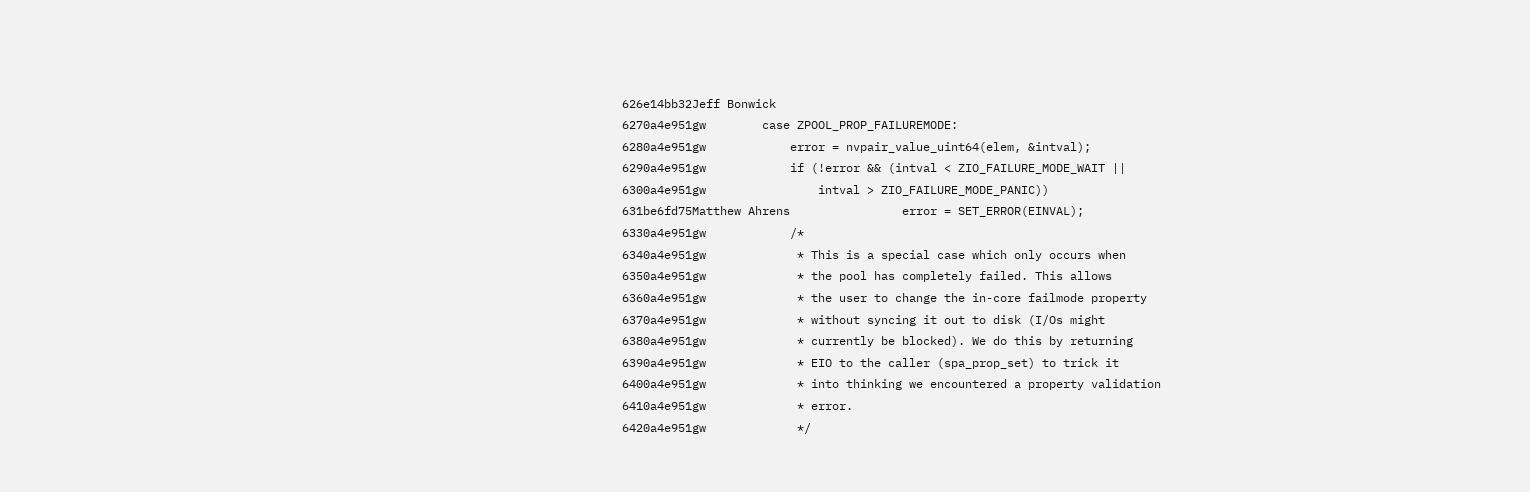626e14bb32Jeff Bonwick
6270a4e951gw        case ZPOOL_PROP_FAILUREMODE:
6280a4e951gw            error = nvpair_value_uint64(elem, &intval);
6290a4e951gw            if (!error && (intval < ZIO_FAILURE_MODE_WAIT ||
6300a4e951gw                intval > ZIO_FAILURE_MODE_PANIC))
631be6fd75Matthew Ahrens                error = SET_ERROR(EINVAL);
6330a4e951gw            /*
6340a4e951gw             * This is a special case which only occurs when
6350a4e951gw             * the pool has completely failed. This allows
6360a4e951gw             * the user to change the in-core failmode property
6370a4e951gw             * without syncing it out to disk (I/Os might
6380a4e951gw             * currently be blocked). We do this by returning
6390a4e951gw             * EIO to the caller (spa_prop_set) to trick it
6400a4e951gw             * into thinking we encountered a property validation
6410a4e951gw             * error.
6420a4e951gw             */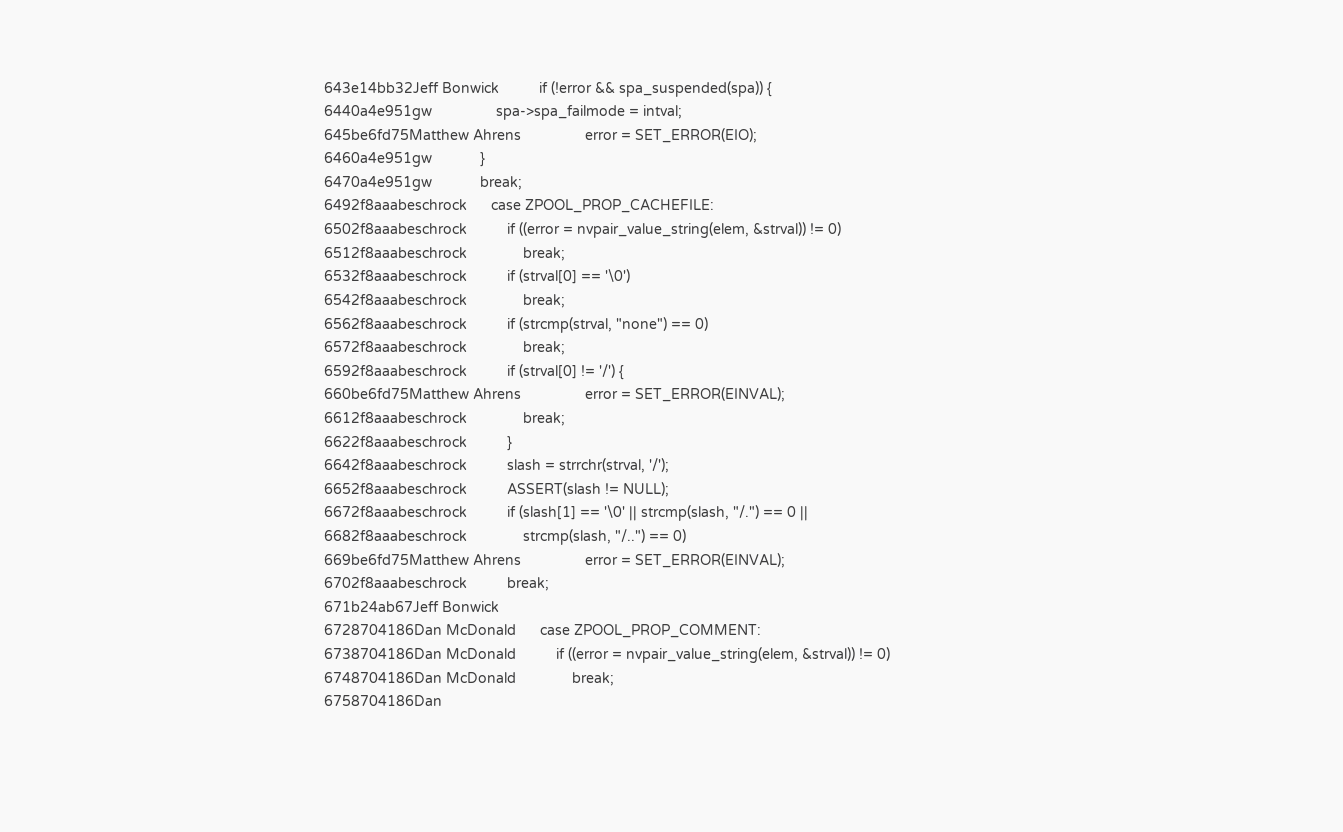643e14bb32Jeff Bonwick          if (!error && spa_suspended(spa)) {
6440a4e951gw                spa->spa_failmode = intval;
645be6fd75Matthew Ahrens                error = SET_ERROR(EIO);
6460a4e951gw            }
6470a4e951gw            break;
6492f8aaabeschrock      case ZPOOL_PROP_CACHEFILE:
6502f8aaabeschrock          if ((error = nvpair_value_string(elem, &strval)) != 0)
6512f8aaabeschrock              break;
6532f8aaabeschrock          if (strval[0] == '\0')
6542f8aaabeschrock              break;
6562f8aaabeschrock          if (strcmp(strval, "none") == 0)
6572f8aaabeschrock              break;
6592f8aaabeschrock          if (strval[0] != '/') {
660be6fd75Matthew Ahrens                error = SET_ERROR(EINVAL);
6612f8aaabeschrock              break;
6622f8aaabeschrock          }
6642f8aaabeschrock          slash = strrchr(strval, '/');
6652f8aaabeschrock          ASSERT(slash != NULL);
6672f8aaabeschrock          if (slash[1] == '\0' || strcmp(slash, "/.") == 0 ||
6682f8aaabeschrock              strcmp(slash, "/..") == 0)
669be6fd75Matthew Ahrens                error = SET_ERROR(EINVAL);
6702f8aaabeschrock          break;
671b24ab67Jeff Bonwick
6728704186Dan McDonald      case ZPOOL_PROP_COMMENT:
6738704186Dan McDonald          if ((error = nvpair_value_string(elem, &strval)) != 0)
6748704186Dan McDonald              break;
6758704186Dan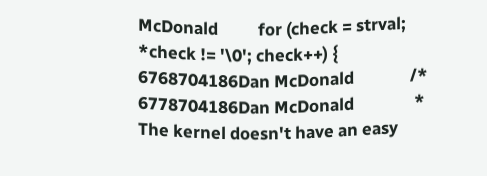McDonald          for (check = strval; *check != '\0'; check++) {
6768704186Dan McDonald              /*
6778704186Dan McDonald               * The kernel doesn't have an easy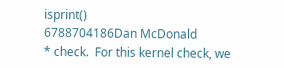isprint()
6788704186Dan McDonald               * check.  For this kernel check, we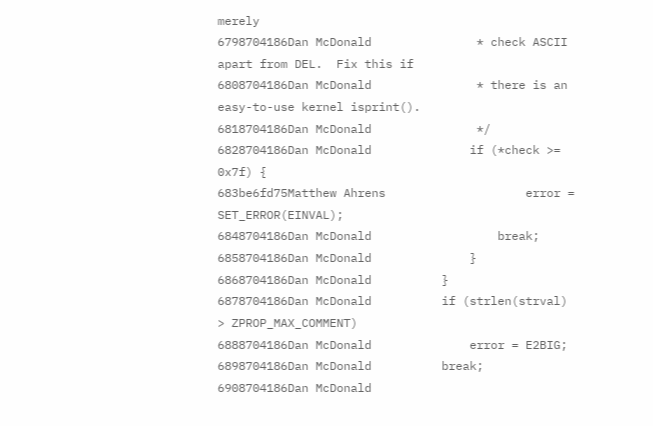merely
6798704186Dan McDonald               * check ASCII apart from DEL.  Fix this if
6808704186Dan McDonald               * there is an easy-to-use kernel isprint().
6818704186Dan McDonald               */
6828704186Dan McDonald              if (*check >= 0x7f) {
683be6fd75Matthew Ahrens                    error = SET_ERROR(EINVAL);
6848704186Dan McDonald                  break;
6858704186Dan McDonald              }
6868704186Dan McDonald          }
6878704186Dan McDonald          if (strlen(strval) > ZPROP_MAX_COMMENT)
6888704186Dan McDonald              error = E2BIG;
6898704186Dan McDonald          break;
6908704186Dan McDonald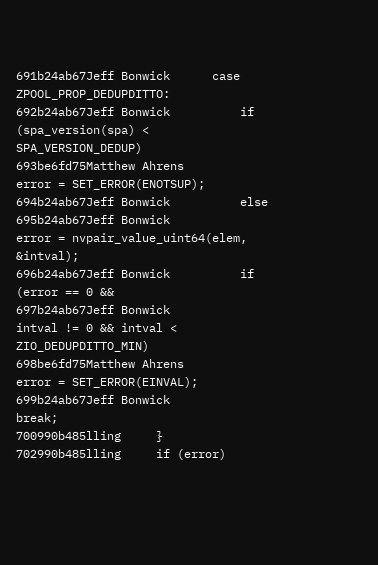691b24ab67Jeff Bonwick      case ZPOOL_PROP_DEDUPDITTO:
692b24ab67Jeff Bonwick          if (spa_version(spa) < SPA_VERSION_DEDUP)
693be6fd75Matthew Ahrens                error = SET_ERROR(ENOTSUP);
694b24ab67Jeff Bonwick          else
695b24ab67Jeff Bonwick              error = nvpair_value_uint64(elem, &intval);
696b24ab67Jeff Bonwick          if (error == 0 &&
697b24ab67Jeff Bonwick              intval != 0 && intval < ZIO_DEDUPDITTO_MIN)
698be6fd75Matthew Ahrens                error = SET_ERROR(EINVAL);
699b24ab67Jeff Bonwick          break;
700990b485lling     }
702990b485lling     if (error)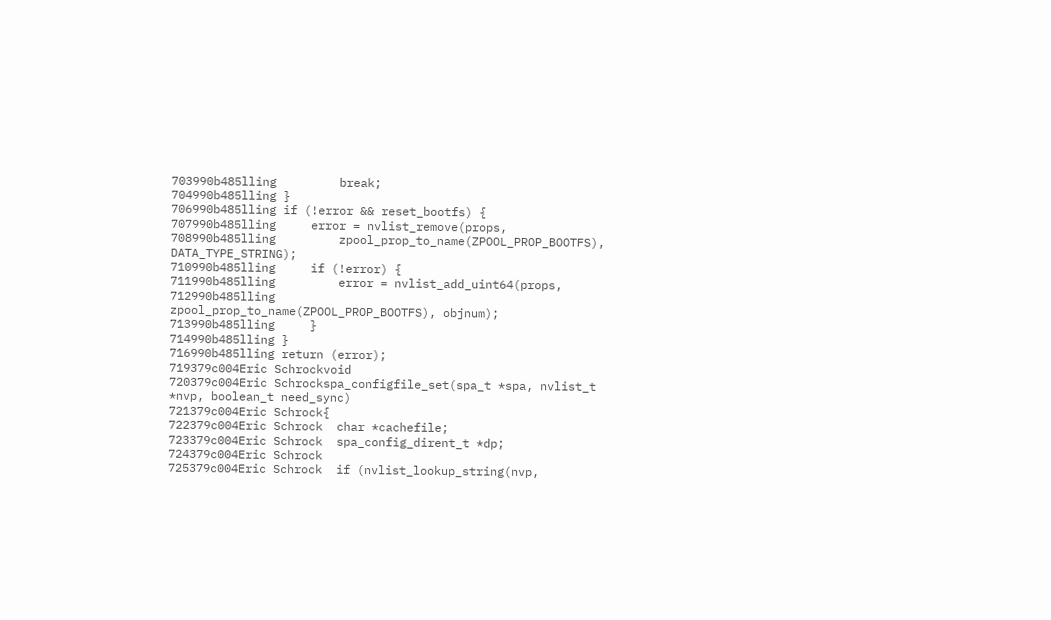703990b485lling         break;
704990b485lling }
706990b485lling if (!error && reset_bootfs) {
707990b485lling     error = nvlist_remove(props,
708990b485lling         zpool_prop_to_name(ZPOOL_PROP_BOOTFS), DATA_TYPE_STRING);
710990b485lling     if (!error) {
711990b485lling         error = nvlist_add_uint64(props,
712990b485lling             zpool_prop_to_name(ZPOOL_PROP_BOOTFS), objnum);
713990b485lling     }
714990b485lling }
716990b485lling return (error);
719379c004Eric Schrockvoid
720379c004Eric Schrockspa_configfile_set(spa_t *spa, nvlist_t *nvp, boolean_t need_sync)
721379c004Eric Schrock{
722379c004Eric Schrock  char *cachefile;
723379c004Eric Schrock  spa_config_dirent_t *dp;
724379c004Eric Schrock
725379c004Eric Schrock  if (nvlist_lookup_string(nvp,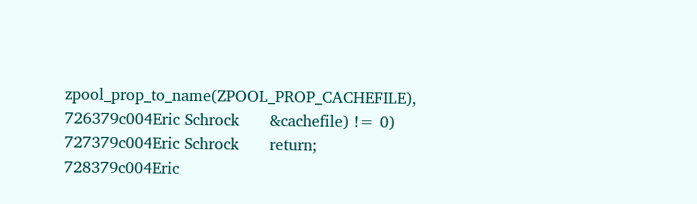zpool_prop_to_name(ZPOOL_PROP_CACHEFILE),
726379c004Eric Schrock      &cachefile) != 0)
727379c004Eric Schrock      return;
728379c004Eric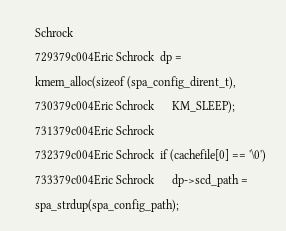Schrock
729379c004Eric Schrock  dp = kmem_alloc(sizeof (spa_config_dirent_t),
730379c004Eric Schrock      KM_SLEEP);
731379c004Eric Schrock
732379c004Eric Schrock  if (cachefile[0] == '\0')
733379c004Eric Schrock      dp->scd_path = spa_strdup(spa_config_path);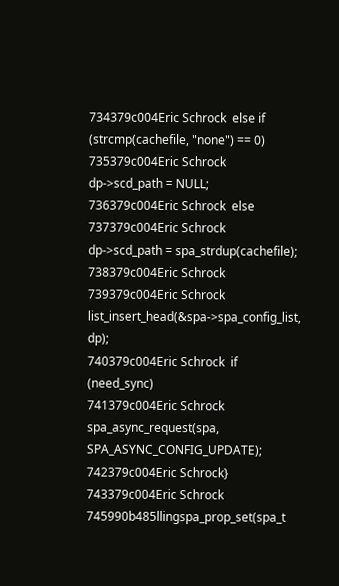734379c004Eric Schrock  else if (strcmp(cachefile, "none") == 0)
735379c004Eric Schrock      dp->scd_path = NULL;
736379c004Eric Schrock  else
737379c004Eric Schrock      dp->scd_path = spa_strdup(cachefile);
738379c004Eric Schrock
739379c004Eric Schrock  list_insert_head(&spa->spa_config_list, dp);
740379c004Eric Schrock  if (need_sync)
741379c004Eric Schrock      spa_async_request(spa, SPA_ASYNC_CONFIG_UPDATE);
742379c004Eric Schrock}
743379c004Eric Schrock
745990b485llingspa_prop_set(spa_t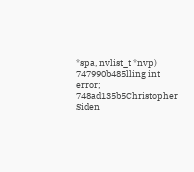*spa, nvlist_t *nvp)
747990b485lling int error;
748ad135b5Christopher Siden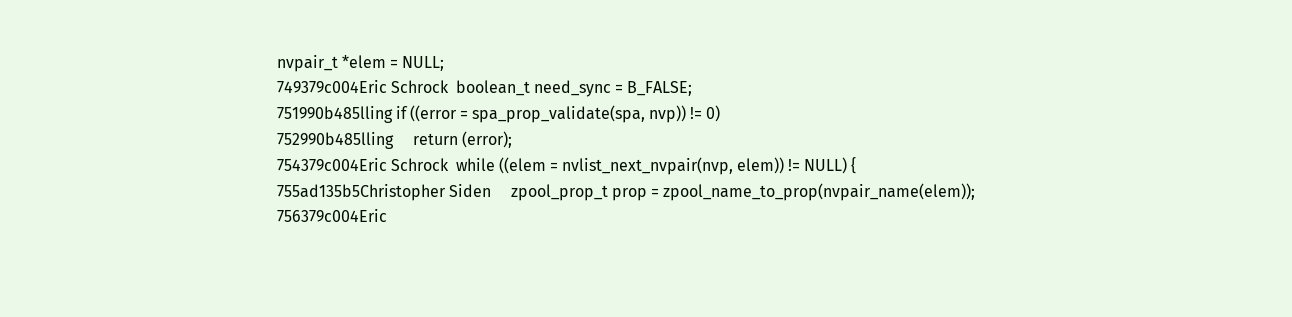nvpair_t *elem = NULL;
749379c004Eric Schrock  boolean_t need_sync = B_FALSE;
751990b485lling if ((error = spa_prop_validate(spa, nvp)) != 0)
752990b485lling     return (error);
754379c004Eric Schrock  while ((elem = nvlist_next_nvpair(nvp, elem)) != NULL) {
755ad135b5Christopher Siden     zpool_prop_t prop = zpool_name_to_prop(nvpair_name(elem));
756379c004Eric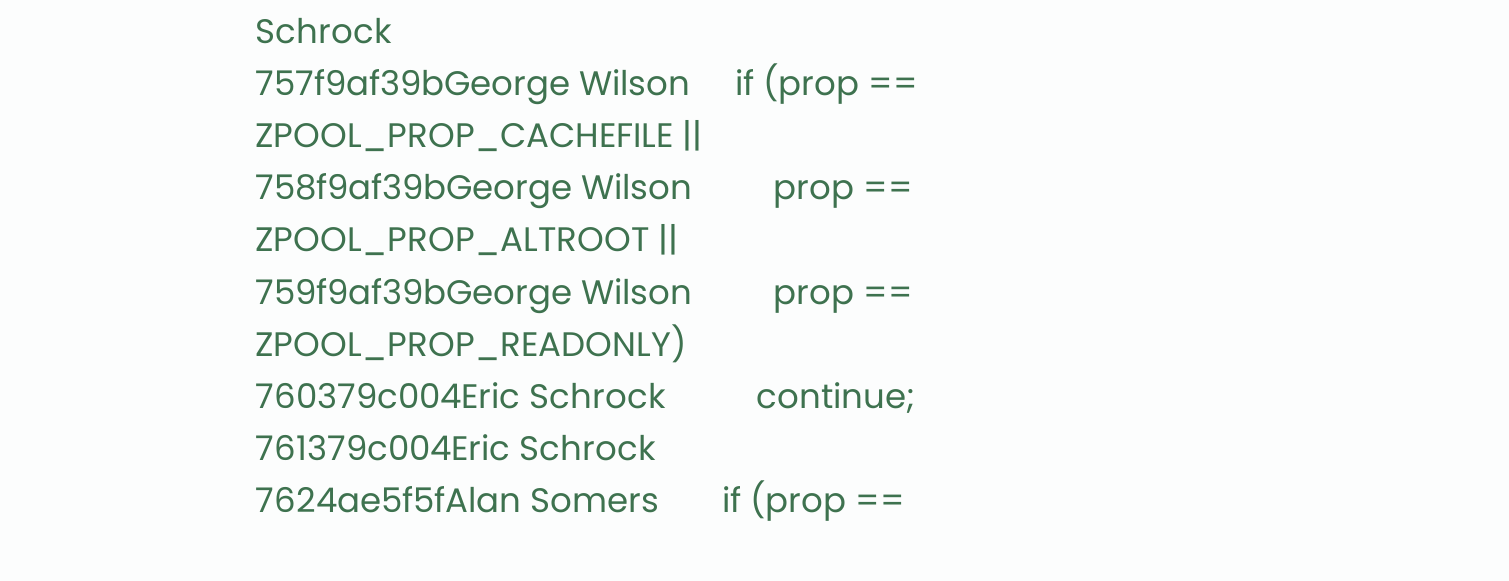Schrock
757f9af39bGeorge Wilson     if (prop == ZPOOL_PROP_CACHEFILE ||
758f9af39bGeorge Wilson         prop == ZPOOL_PROP_ALTROOT ||
759f9af39bGeorge Wilson         prop == ZPOOL_PROP_READONLY)
760379c004Eric Schrock          continue;
761379c004Eric Schrock
7624ae5f5fAlan Somers       if (prop ==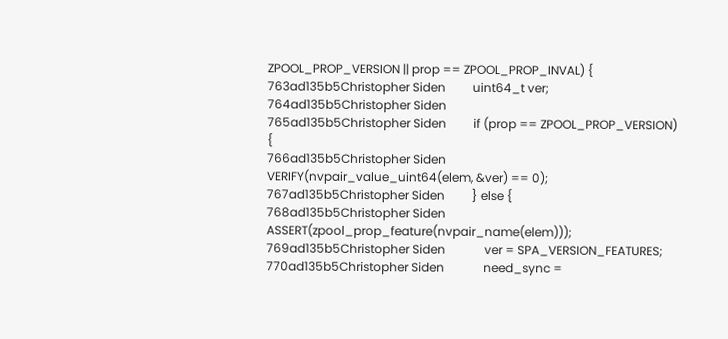ZPOOL_PROP_VERSION || prop == ZPOOL_PROP_INVAL) {
763ad135b5Christopher Siden         uint64_t ver;
764ad135b5Christopher Siden
765ad135b5Christopher Siden         if (prop == ZPOOL_PROP_VERSION) {
766ad135b5Christopher Siden             VERIFY(nvpair_value_uint64(elem, &ver) == 0);
767ad135b5Christopher Siden         } else {
768ad135b5Christopher Siden             ASSERT(zpool_prop_feature(nvpair_name(elem)));
769ad135b5Christopher Siden             ver = SPA_VERSION_FEATURES;
770ad135b5Christopher Siden             need_sync =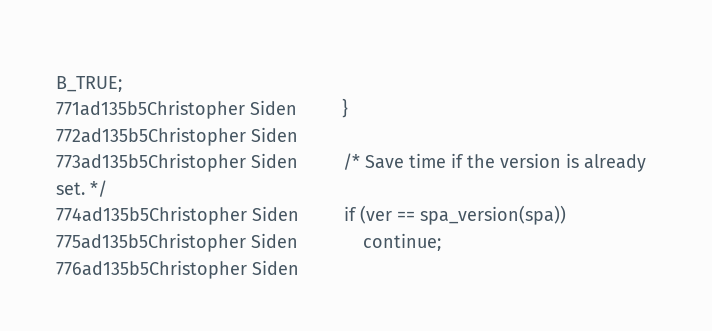B_TRUE;
771ad135b5Christopher Siden         }
772ad135b5Christopher Siden
773ad135b5Christopher Siden         /* Save time if the version is already set. */
774ad135b5Christopher Siden         if (ver == spa_version(spa))
775ad135b5Christopher Siden             continue;
776ad135b5Christopher Siden